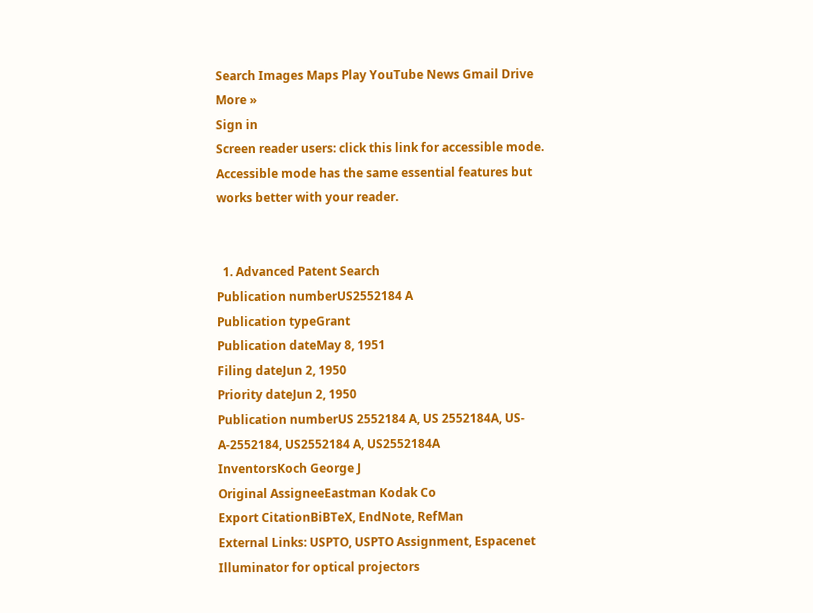Search Images Maps Play YouTube News Gmail Drive More »
Sign in
Screen reader users: click this link for accessible mode. Accessible mode has the same essential features but works better with your reader.


  1. Advanced Patent Search
Publication numberUS2552184 A
Publication typeGrant
Publication dateMay 8, 1951
Filing dateJun 2, 1950
Priority dateJun 2, 1950
Publication numberUS 2552184 A, US 2552184A, US-A-2552184, US2552184 A, US2552184A
InventorsKoch George J
Original AssigneeEastman Kodak Co
Export CitationBiBTeX, EndNote, RefMan
External Links: USPTO, USPTO Assignment, Espacenet
Illuminator for optical projectors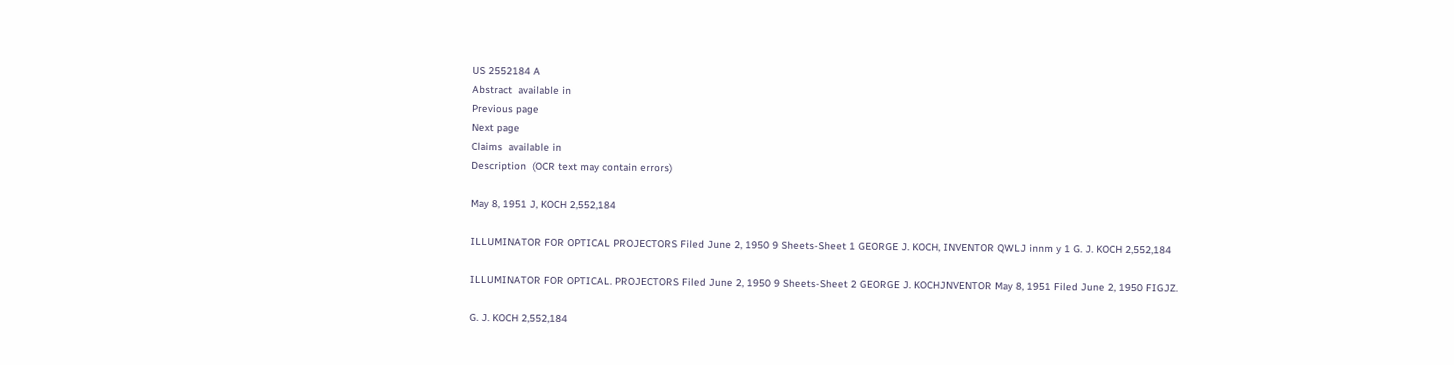US 2552184 A
Abstract  available in
Previous page
Next page
Claims  available in
Description  (OCR text may contain errors)

May 8, 1951 J, KOCH 2,552,184

ILLUMINATOR FOR OPTICAL PROJECTORS Filed June 2, 1950 9 Sheets-Sheet 1 GEORGE J. KOCH, INVENTOR QWLJ innm y 1 G. J. KOCH 2,552,184

ILLUMINATOR FOR OPTICAL. PROJECTORS Filed June 2, 1950 9 Sheets-Sheet 2 GEORGE J. KOCHJNVENTOR May 8, 1951 Filed June 2, 1950 FIGJZ.

G. J. KOCH 2,552,184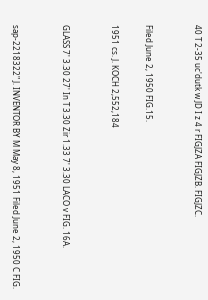40 T 2-35 uc'dutk w JD I z 4 r FIGJZA FIGJZB. FIGJZC.


Filed June 2, 1950 FIG.15.

1951 cs. J. KOCH 2,552,184


GLASS 7' 3.30 27' In T 3.30 Zir 1.33 7' 3.30 LACO v FIG. 16A.


sap-2218322" J. INVENTOR BY M May 8, 1951 Filed June 2, 1950 C FIG.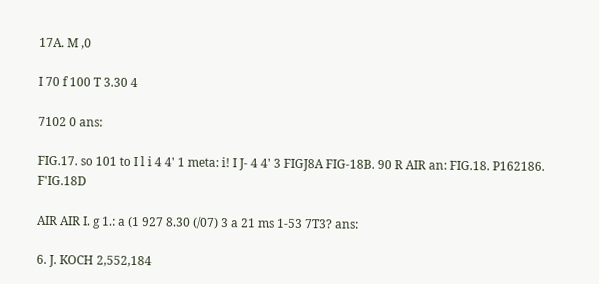17A. M ,0

I 70 f 100 T 3.30 4

7102 0 ans:

FIG.17. so 101 to I l i 4 4' 1 meta: i! I J- 4 4' 3 FIGJ8A FIG-18B. 90 R AIR an: FIG.18. P162186. F'IG.18D

AIR AIR I. g 1.: a (1 927 8.30 (/07) 3 a 21 ms 1-53 7T3? ans:

6. J. KOCH 2,552,184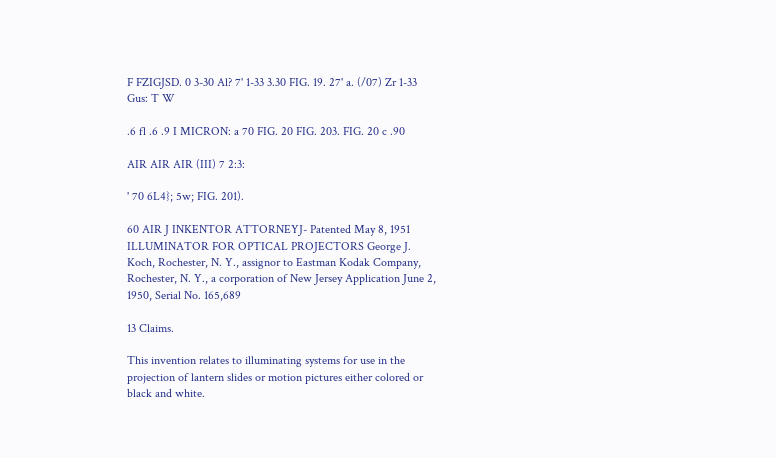F FZIGJSD. 0 3-30 Al? 7' 1-33 3.30 FIG. 19. 27' a. (/07) Zr 1-33 Gus: T W

.6 fl .6 .9 I MICRON: a 70 FIG. 20 FIG. 203. FIG. 20 c .90

AIR AIR AIR (III) 7 2:3:

' 70 6L4}; 5w; FIG. 201).

60 AIR J INKENTOR ATTORNEYJ- Patented May 8, 1951 ILLUMINATOR FOR OPTICAL PROJECTORS George J. Koch, Rochester, N. Y., assignor to Eastman Kodak Company, Rochester, N. Y., a corporation of New Jersey Application June 2, 1950, Serial No. 165,689

13 Claims.

This invention relates to illuminating systems for use in the projection of lantern slides or motion pictures either colored or black and white.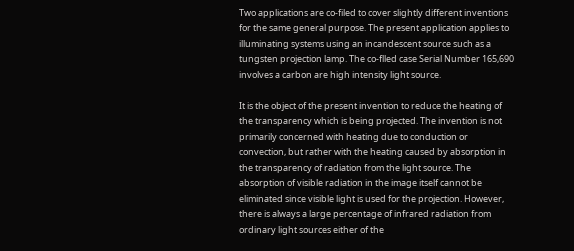Two applications are co-filed to cover slightly different inventions for the same general purpose. The present application applies to illuminating systems using an incandescent source such as a tungsten projection lamp. The co-flled case Serial Number 165,690 involves a carbon are high intensity light source.

It is the object of the present invention to reduce the heating of the transparency which is being projected. The invention is not primarily concerned with heating due to conduction or convection, but rather with the heating caused by absorption in the transparency of radiation from the light source. The absorption of visible radiation in the image itself cannot be eliminated since visible light is used for the projection. However, there is always a large percentage of infrared radiation from ordinary light sources either of the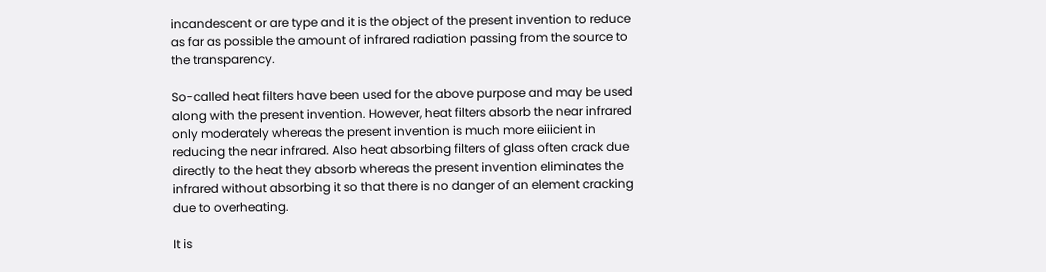incandescent or are type and it is the object of the present invention to reduce as far as possible the amount of infrared radiation passing from the source to the transparency.

So-called heat filters have been used for the above purpose and may be used along with the present invention. However, heat filters absorb the near infrared only moderately whereas the present invention is much more eiiicient in reducing the near infrared. Also heat absorbing filters of glass often crack due directly to the heat they absorb whereas the present invention eliminates the infrared without absorbing it so that there is no danger of an element cracking due to overheating.

It is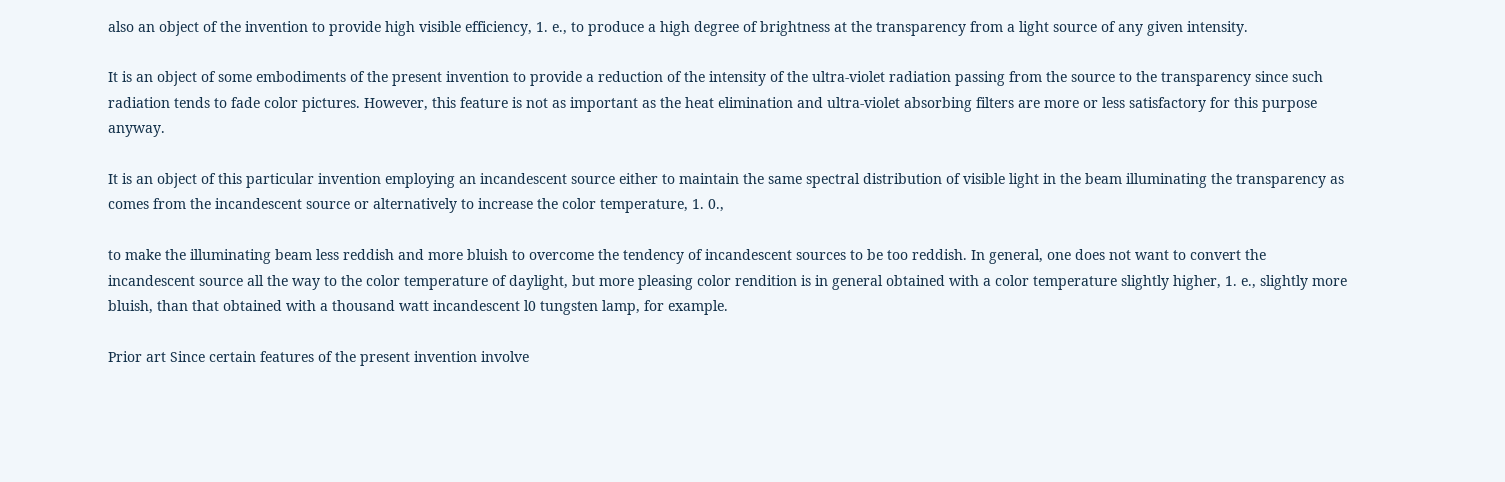also an object of the invention to provide high visible efficiency, 1. e., to produce a high degree of brightness at the transparency from a light source of any given intensity.

It is an object of some embodiments of the present invention to provide a reduction of the intensity of the ultra-violet radiation passing from the source to the transparency since such radiation tends to fade color pictures. However, this feature is not as important as the heat elimination and ultra-violet absorbing filters are more or less satisfactory for this purpose anyway.

It is an object of this particular invention employing an incandescent source either to maintain the same spectral distribution of visible light in the beam illuminating the transparency as comes from the incandescent source or alternatively to increase the color temperature, 1. 0.,

to make the illuminating beam less reddish and more bluish to overcome the tendency of incandescent sources to be too reddish. In general, one does not want to convert the incandescent source all the way to the color temperature of daylight, but more pleasing color rendition is in general obtained with a color temperature slightly higher, 1. e., slightly more bluish, than that obtained with a thousand watt incandescent l0 tungsten lamp, for example.

Prior art Since certain features of the present invention involve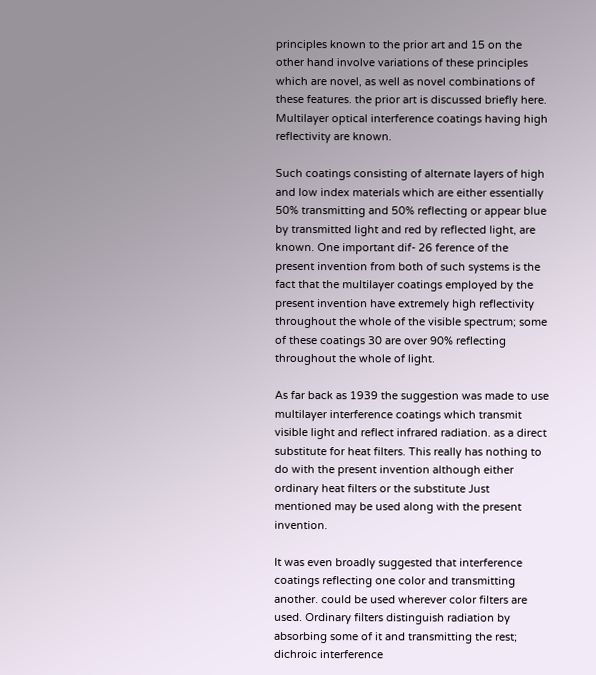principles known to the prior art and 15 on the other hand involve variations of these principles which are novel, as well as novel combinations of these features. the prior art is discussed briefly here. Multilayer optical interference coatings having high reflectivity are known.

Such coatings consisting of alternate layers of high and low index materials which are either essentially 50% transmitting and 50% reflecting or appear blue by transmitted light and red by reflected light, are known. One important dif- 26 ference of the present invention from both of such systems is the fact that the multilayer coatings employed by the present invention have extremely high reflectivity throughout the whole of the visible spectrum; some of these coatings 30 are over 90% reflecting throughout the whole of light.

As far back as 1939 the suggestion was made to use multilayer interference coatings which transmit visible light and reflect infrared radiation. as a direct substitute for heat filters. This really has nothing to do with the present invention although either ordinary heat filters or the substitute Just mentioned may be used along with the present invention.

It was even broadly suggested that interference coatings reflecting one color and transmitting another. could be used wherever color filters are used. Ordinary filters distinguish radiation by absorbing some of it and transmitting the rest; dichroic interference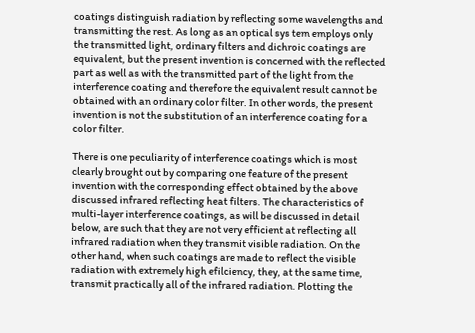coatings distinguish radiation by reflecting some wavelengths and transmitting the rest. As long as an optical sys tem employs only the transmitted light, ordinary filters and dichroic coatings are equivalent, but the present invention is concerned with the reflected part as well as with the transmitted part of the light from the interference coating and therefore the equivalent result cannot be obtained with an ordinary color filter. In other words, the present invention is not the substitution of an interference coating for a color filter.

There is one peculiarity of interference coatings which is most clearly brought out by comparing one feature of the present invention with the corresponding effect obtained by the above discussed infrared reflecting heat filters. The characteristics of multi-layer interference coatings, as will be discussed in detail below, are such that they are not very efficient at reflecting all infrared radiation when they transmit visible radiation. On the other hand, when such coatings are made to reflect the visible radiation with extremely high efilciency, they, at the same time, transmit practically all of the infrared radiation. Plotting the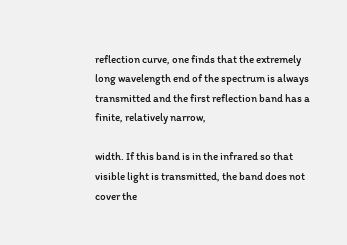reflection curve, one finds that the extremely long wavelength end of the spectrum is always transmitted and the first reflection band has a finite, relatively narrow,

width. If this band is in the infrared so that visible light is transmitted, the band does not cover the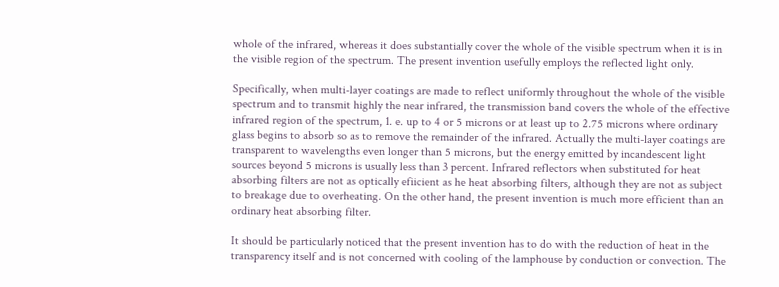whole of the infrared, whereas it does substantially cover the whole of the visible spectrum when it is in the visible region of the spectrum. The present invention usefully employs the reflected light only.

Specifically, when multi-layer coatings are made to reflect uniformly throughout the whole of the visible spectrum and to transmit highly the near infrared, the transmission band covers the whole of the effective infrared region of the spectrum, 1. e. up to 4 or 5 microns or at least up to 2.75 microns where ordinary glass begins to absorb so as to remove the remainder of the infrared. Actually the multi-layer coatings are transparent to wavelengths even longer than 5 microns, but the energy emitted by incandescent light sources beyond 5 microns is usually less than 3 percent. Infrared reflectors when substituted for heat absorbing filters are not as optically efiicient as he heat absorbing filters, although they are not as subject to breakage due to overheating. On the other hand, the present invention is much more efficient than an ordinary heat absorbing filter.

It should be particularly noticed that the present invention has to do with the reduction of heat in the transparency itself and is not concerned with cooling of the lamphouse by conduction or convection. The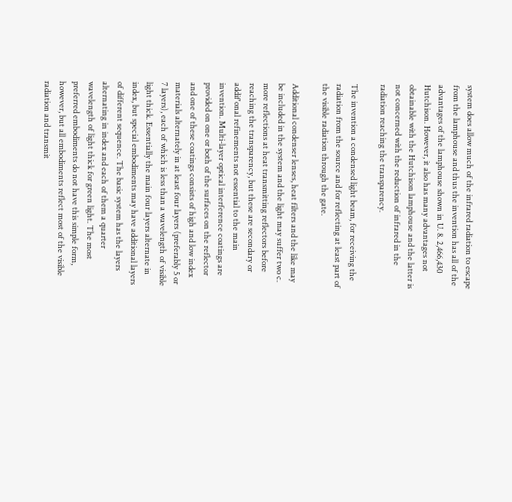system does allow much of the infrared radiation to escape from the lamphouse and thus the invention has all of the advantages of the lamphouse shown in U. 8. 2,466,430 Hutchison. However, it also has many advantages not obtainable with the Hutchison lamphouse and the latter is not concerned with the reduction of infrared in the radiation reaching the transparency.

The invention a condensed light beam, for receiving the radiation from the source and for reflecting at least part of the visible radiation through the gate.

Additional condenser lenses, heat filters and the like may be included in the system and the light may suffer two c. more reflections at heat transmitting reflectors before reaching the transparency, but these are secondary or addif'onal refinements not essential to the main invention. Multi-layer optical interference coatings are provided on one or both of the surfaces on the reflector and one of these coatings consists of high and low index materials alternately in at least four layers (preferably 5 or 7 layers), each of which is less than a wavelength of visible light thick. Essentially the main four layers alternate in index, but special embodiments may have additional layers of different sequence. The basic system has the layers alternating in index and each of them a quarter wavelength of light thick for green light. The most preferred embodiments do not have this simple form, however, but all embodiments reflect most of the visible radiation and transmit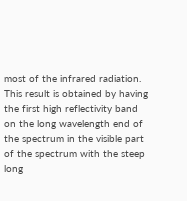most of the infrared radiation. This result is obtained by having the first high reflectivity band on the long wavelength end of the spectrum in the visible part of the spectrum with the steep long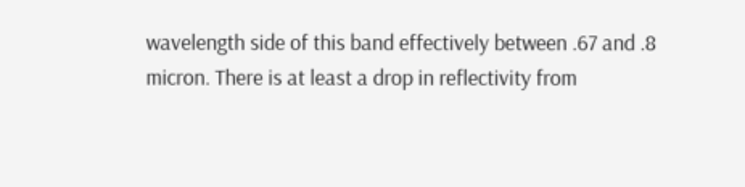wavelength side of this band effectively between .67 and .8 micron. There is at least a drop in reflectivity from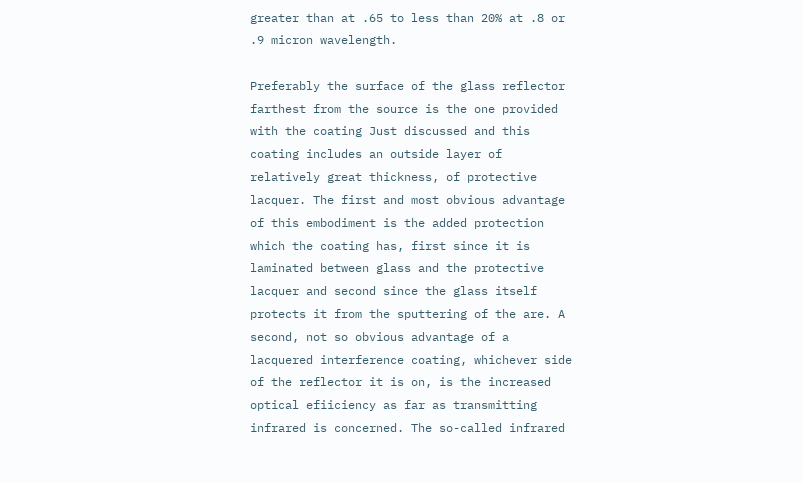greater than at .65 to less than 20% at .8 or .9 micron wavelength.

Preferably the surface of the glass reflector farthest from the source is the one provided with the coating Just discussed and this coating includes an outside layer of relatively great thickness, of protective lacquer. The first and most obvious advantage of this embodiment is the added protection which the coating has, first since it is laminated between glass and the protective lacquer and second since the glass itself protects it from the sputtering of the are. A second, not so obvious advantage of a lacquered interference coating, whichever side of the reflector it is on, is the increased optical efiiciency as far as transmitting infrared is concerned. The so-called infrared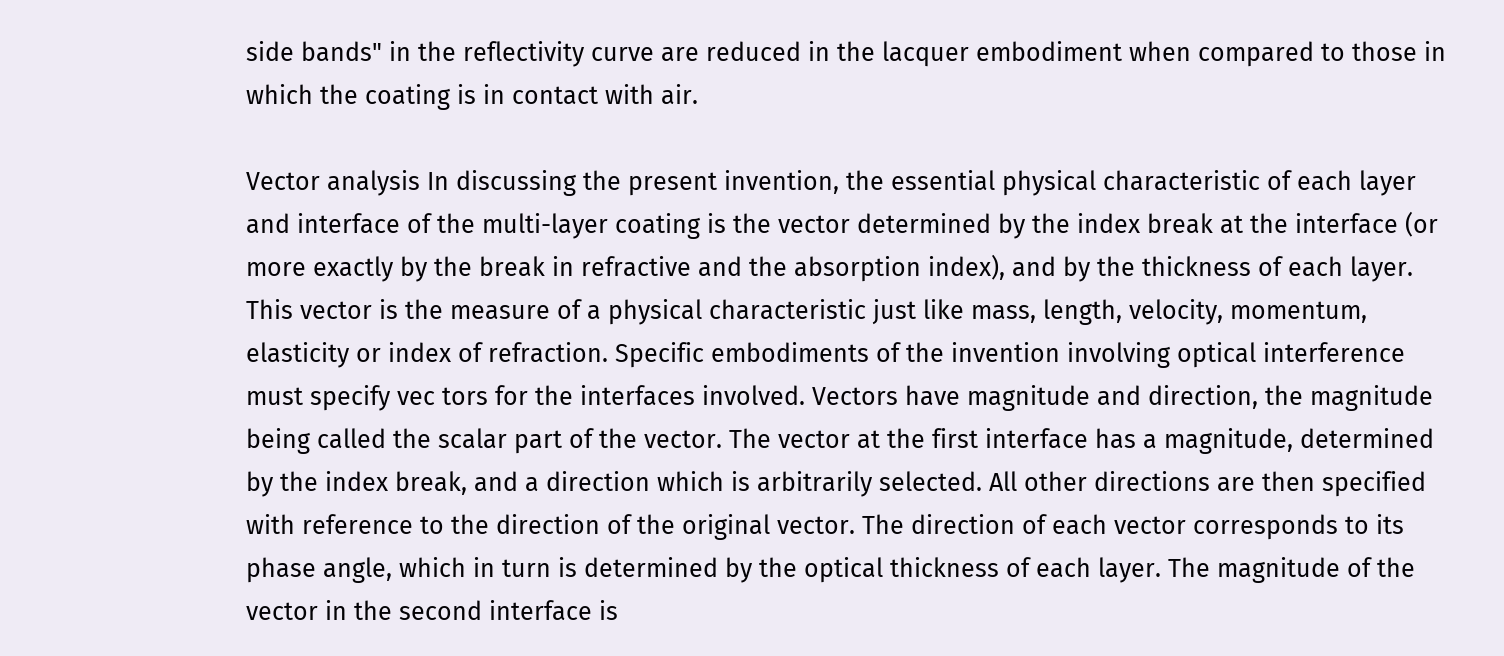side bands" in the reflectivity curve are reduced in the lacquer embodiment when compared to those in which the coating is in contact with air.

Vector analysis In discussing the present invention, the essential physical characteristic of each layer and interface of the multi-layer coating is the vector determined by the index break at the interface (or more exactly by the break in refractive and the absorption index), and by the thickness of each layer. This vector is the measure of a physical characteristic just like mass, length, velocity, momentum, elasticity or index of refraction. Specific embodiments of the invention involving optical interference must specify vec tors for the interfaces involved. Vectors have magnitude and direction, the magnitude being called the scalar part of the vector. The vector at the first interface has a magnitude, determined by the index break, and a direction which is arbitrarily selected. All other directions are then specified with reference to the direction of the original vector. The direction of each vector corresponds to its phase angle, which in turn is determined by the optical thickness of each layer. The magnitude of the vector in the second interface is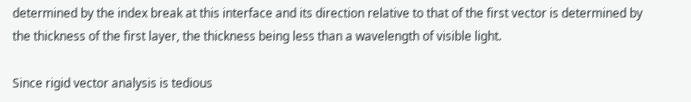determined by the index break at this interface and its direction relative to that of the first vector is determined by the thickness of the first layer, the thickness being less than a wavelength of visible light.

Since rigid vector analysis is tedious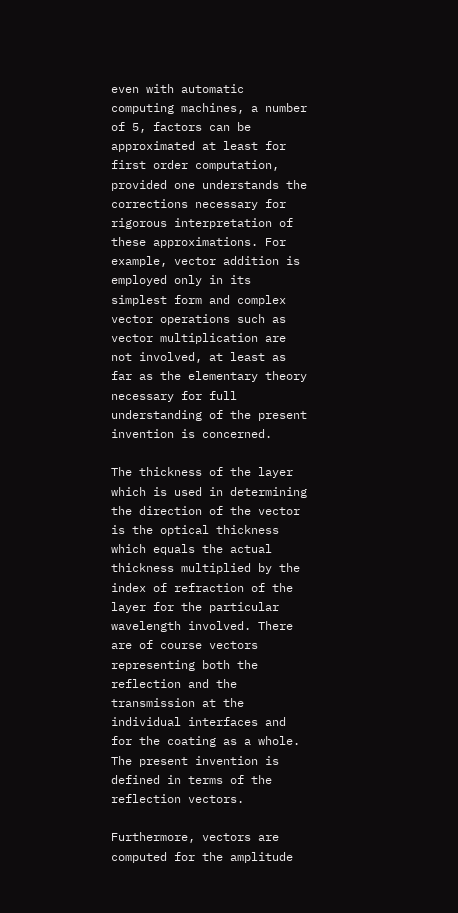even with automatic computing machines, a number of 5, factors can be approximated at least for first order computation, provided one understands the corrections necessary for rigorous interpretation of these approximations. For example, vector addition is employed only in its simplest form and complex vector operations such as vector multiplication are not involved, at least as far as the elementary theory necessary for full understanding of the present invention is concerned.

The thickness of the layer which is used in determining the direction of the vector is the optical thickness which equals the actual thickness multiplied by the index of refraction of the layer for the particular wavelength involved. There are of course vectors representing both the reflection and the transmission at the individual interfaces and for the coating as a whole. The present invention is defined in terms of the reflection vectors.

Furthermore, vectors are computed for the amplitude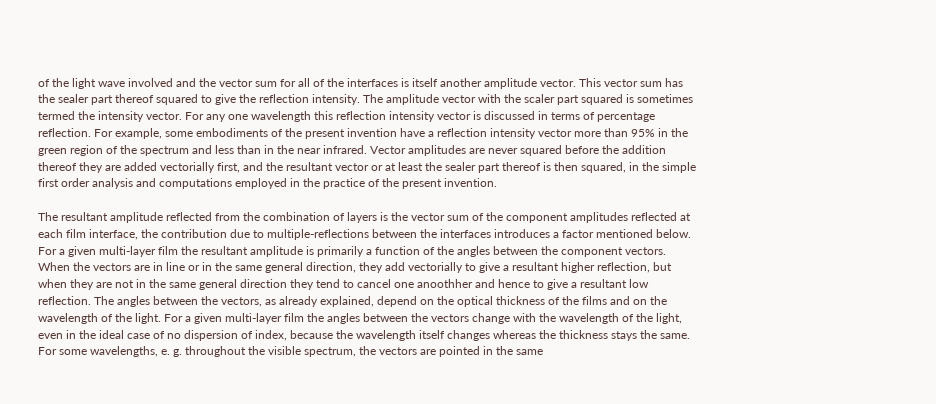of the light wave involved and the vector sum for all of the interfaces is itself another amplitude vector. This vector sum has the sealer part thereof squared to give the reflection intensity. The amplitude vector with the scaler part squared is sometimes termed the intensity vector. For any one wavelength this reflection intensity vector is discussed in terms of percentage reflection. For example, some embodiments of the present invention have a reflection intensity vector more than 95% in the green region of the spectrum and less than in the near infrared. Vector amplitudes are never squared before the addition thereof they are added vectorially first, and the resultant vector or at least the sealer part thereof is then squared, in the simple first order analysis and computations employed in the practice of the present invention.

The resultant amplitude reflected from the combination of layers is the vector sum of the component amplitudes reflected at each film interface, the contribution due to multiple-reflections between the interfaces introduces a factor mentioned below. For a given multi-layer film the resultant amplitude is primarily a function of the angles between the component vectors. When the vectors are in line or in the same general direction, they add vectorially to give a resultant higher reflection, but when they are not in the same general direction they tend to cancel one anoothher and hence to give a resultant low reflection. The angles between the vectors, as already explained, depend on the optical thickness of the films and on the wavelength of the light. For a given multi-layer film the angles between the vectors change with the wavelength of the light, even in the ideal case of no dispersion of index, because the wavelength itself changes whereas the thickness stays the same. For some wavelengths, e. g. throughout the visible spectrum, the vectors are pointed in the same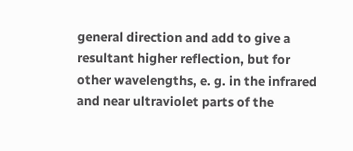general direction and add to give a resultant higher reflection, but for other wavelengths, e. g. in the infrared and near ultraviolet parts of the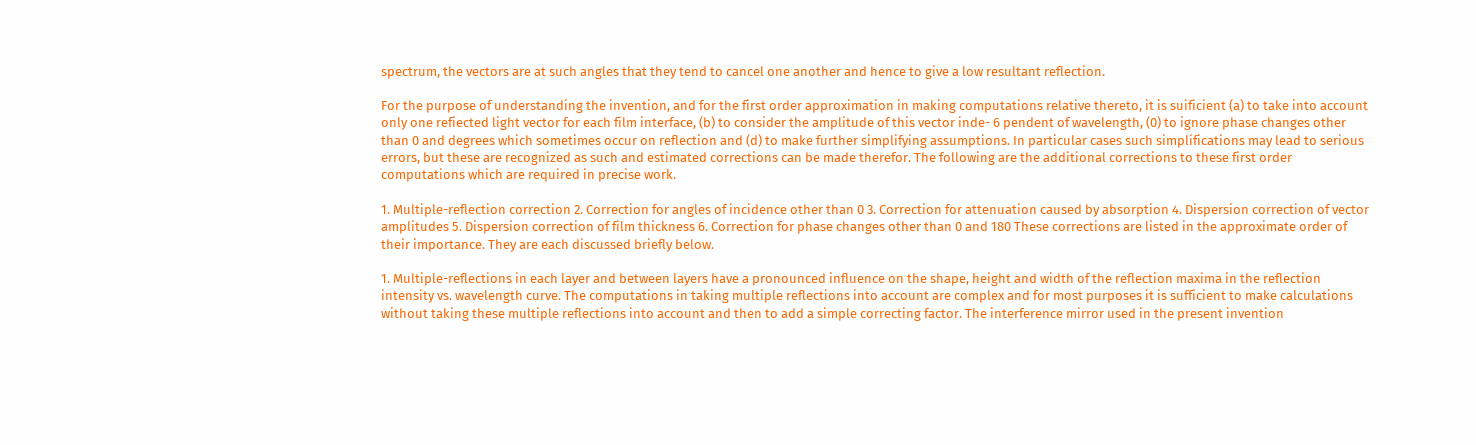spectrum, the vectors are at such angles that they tend to cancel one another and hence to give a low resultant reflection.

For the purpose of understanding the invention, and for the first order approximation in making computations relative thereto, it is suificient (a) to take into account only one refiected light vector for each film interface, (b) to consider the amplitude of this vector inde- 6 pendent of wavelength, (0) to ignore phase changes other than 0 and degrees which sometimes occur on reflection and (d) to make further simplifying assumptions. In particular cases such simplifications may lead to serious errors, but these are recognized as such and estimated corrections can be made therefor. The following are the additional corrections to these first order computations which are required in precise work.

1. Multiple-reflection correction 2. Correction for angles of incidence other than 0 3. Correction for attenuation caused by absorption 4. Dispersion correction of vector amplitudes 5. Dispersion correction of film thickness 6. Correction for phase changes other than 0 and 180 These corrections are listed in the approximate order of their importance. They are each discussed briefly below.

1. Multiple-reflections in each layer and between layers have a pronounced influence on the shape, height and width of the reflection maxima in the reflection intensity vs. wavelength curve. The computations in taking multiple reflections into account are complex and for most purposes it is sufficient to make calculations without taking these multiple reflections into account and then to add a simple correcting factor. The interference mirror used in the present invention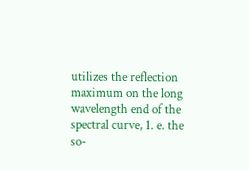utilizes the reflection maximum on the long wavelength end of the spectral curve, 1. e. the so-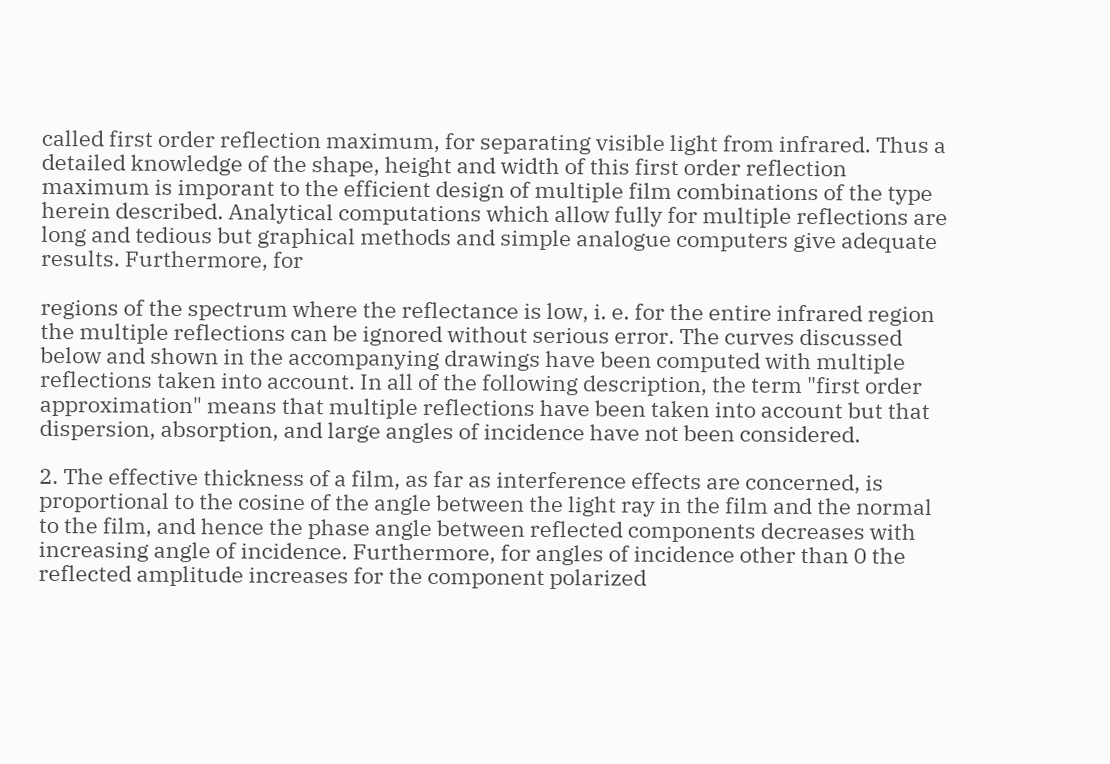called first order reflection maximum, for separating visible light from infrared. Thus a detailed knowledge of the shape, height and width of this first order reflection maximum is imporant to the efficient design of multiple film combinations of the type herein described. Analytical computations which allow fully for multiple reflections are long and tedious but graphical methods and simple analogue computers give adequate results. Furthermore, for

regions of the spectrum where the reflectance is low, i. e. for the entire infrared region the multiple reflections can be ignored without serious error. The curves discussed below and shown in the accompanying drawings have been computed with multiple reflections taken into account. In all of the following description, the term "first order approximation" means that multiple reflections have been taken into account but that dispersion, absorption, and large angles of incidence have not been considered.

2. The effective thickness of a film, as far as interference effects are concerned, is proportional to the cosine of the angle between the light ray in the film and the normal to the film, and hence the phase angle between reflected components decreases with increasing angle of incidence. Furthermore, for angles of incidence other than 0 the reflected amplitude increases for the component polarized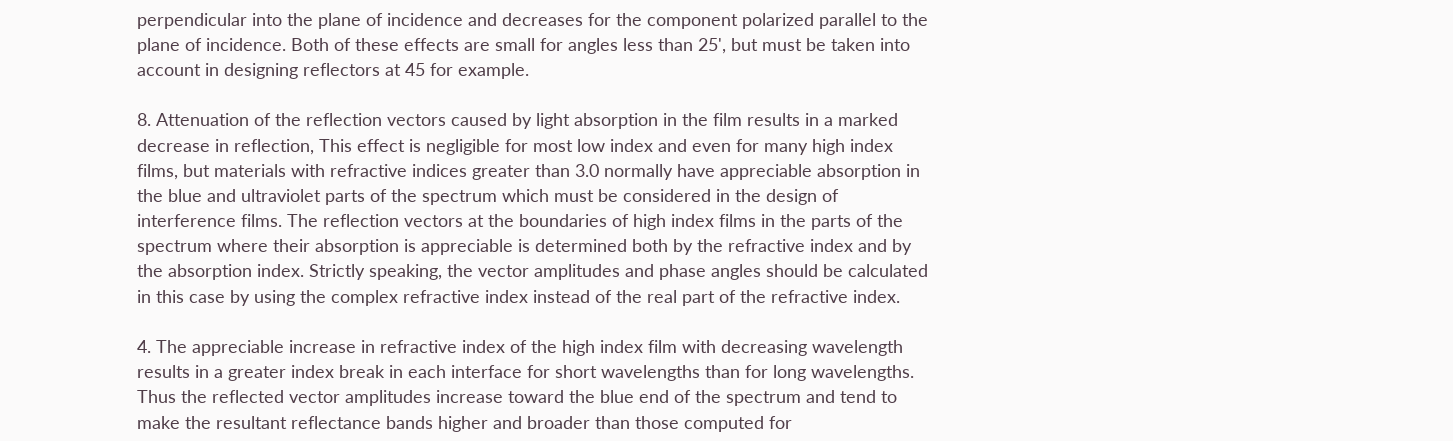perpendicular into the plane of incidence and decreases for the component polarized parallel to the plane of incidence. Both of these effects are small for angles less than 25', but must be taken into account in designing reflectors at 45 for example.

8. Attenuation of the reflection vectors caused by light absorption in the film results in a marked decrease in reflection, This effect is negligible for most low index and even for many high index films, but materials with refractive indices greater than 3.0 normally have appreciable absorption in the blue and ultraviolet parts of the spectrum which must be considered in the design of interference films. The reflection vectors at the boundaries of high index films in the parts of the spectrum where their absorption is appreciable is determined both by the refractive index and by the absorption index. Strictly speaking, the vector amplitudes and phase angles should be calculated in this case by using the complex refractive index instead of the real part of the refractive index.

4. The appreciable increase in refractive index of the high index film with decreasing wavelength results in a greater index break in each interface for short wavelengths than for long wavelengths. Thus the reflected vector amplitudes increase toward the blue end of the spectrum and tend to make the resultant reflectance bands higher and broader than those computed for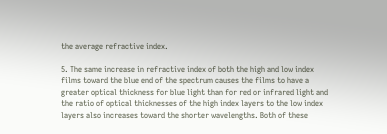the average refractive index.

5. The same increase in refractive index of both the high and low index films toward the blue end of the spectrum causes the films to have a greater optical thickness for blue light than for red or infrared light and the ratio of optical thicknesses of the high index layers to the low index layers also increases toward the shorter wavelengths. Both of these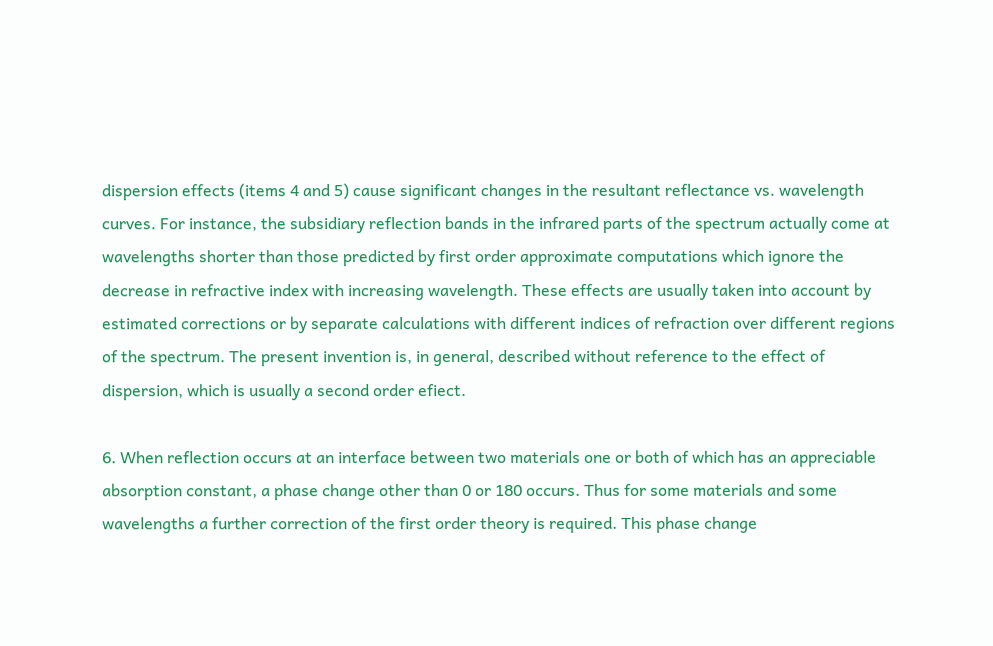dispersion effects (items 4 and 5) cause significant changes in the resultant reflectance vs. wavelength curves. For instance, the subsidiary reflection bands in the infrared parts of the spectrum actually come at wavelengths shorter than those predicted by first order approximate computations which ignore the decrease in refractive index with increasing wavelength. These effects are usually taken into account by estimated corrections or by separate calculations with different indices of refraction over different regions of the spectrum. The present invention is, in general, described without reference to the effect of dispersion, which is usually a second order efiect.

6. When reflection occurs at an interface between two materials one or both of which has an appreciable absorption constant, a phase change other than 0 or 180 occurs. Thus for some materials and some wavelengths a further correction of the first order theory is required. This phase change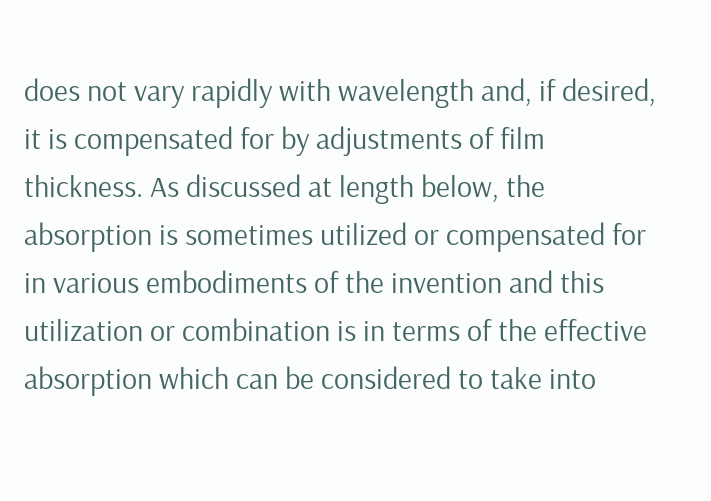does not vary rapidly with wavelength and, if desired, it is compensated for by adjustments of film thickness. As discussed at length below, the absorption is sometimes utilized or compensated for in various embodiments of the invention and this utilization or combination is in terms of the effective absorption which can be considered to take into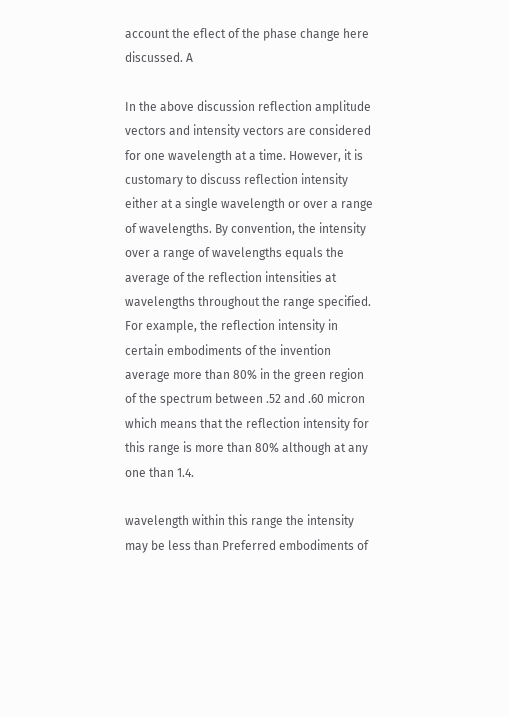account the eflect of the phase change here discussed. A

In the above discussion reflection amplitude vectors and intensity vectors are considered for one wavelength at a time. However, it is customary to discuss reflection intensity either at a single wavelength or over a range of wavelengths. By convention, the intensity over a range of wavelengths equals the average of the reflection intensities at wavelengths throughout the range specified. For example, the reflection intensity in certain embodiments of the invention average more than 80% in the green region of the spectrum between .52 and .60 micron which means that the reflection intensity for this range is more than 80% although at any one than 1.4.

wavelength within this range the intensity may be less than Preferred embodiments of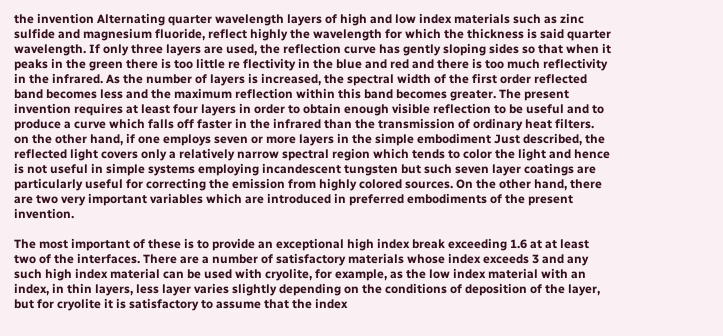the invention Alternating quarter wavelength layers of high and low index materials such as zinc sulfide and magnesium fluoride, reflect highly the wavelength for which the thickness is said quarter wavelength. If only three layers are used, the reflection curve has gently sloping sides so that when it peaks in the green there is too little re flectivity in the blue and red and there is too much reflectivity in the infrared. As the number of layers is increased, the spectral width of the first order reflected band becomes less and the maximum reflection within this band becomes greater. The present invention requires at least four layers in order to obtain enough visible reflection to be useful and to produce a curve which falls off faster in the infrared than the transmission of ordinary heat filters. on the other hand, if one employs seven or more layers in the simple embodiment Just described, the reflected light covers only a relatively narrow spectral region which tends to color the light and hence is not useful in simple systems employing incandescent tungsten but such seven layer coatings are particularly useful for correcting the emission from highly colored sources. On the other hand, there are two very important variables which are introduced in preferred embodiments of the present invention.

The most important of these is to provide an exceptional high index break exceeding 1.6 at at least two of the interfaces. There are a number of satisfactory materials whose index exceeds 3 and any such high index material can be used with cryolite, for example, as the low index material with an index, in thin layers, less layer varies slightly depending on the conditions of deposition of the layer, but for cryolite it is satisfactory to assume that the index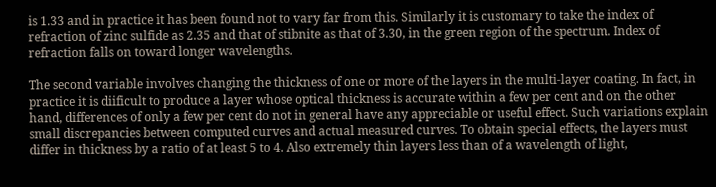is 1.33 and in practice it has been found not to vary far from this. Similarly it is customary to take the index of refraction of zinc sulfide as 2.35 and that of stibnite as that of 3.30, in the green region of the spectrum. Index of refraction falls on toward longer wavelengths.

The second variable involves changing the thickness of one or more of the layers in the multi-layer coating. In fact, in practice it is diificult to produce a layer whose optical thickness is accurate within a few per cent and on the other hand, differences of only a few per cent do not in general have any appreciable or useful effect. Such variations explain small discrepancies between computed curves and actual measured curves. To obtain special effects, the layers must differ in thickness by a ratio of at least 5 to 4. Also extremely thin layers less than of a wavelength of light,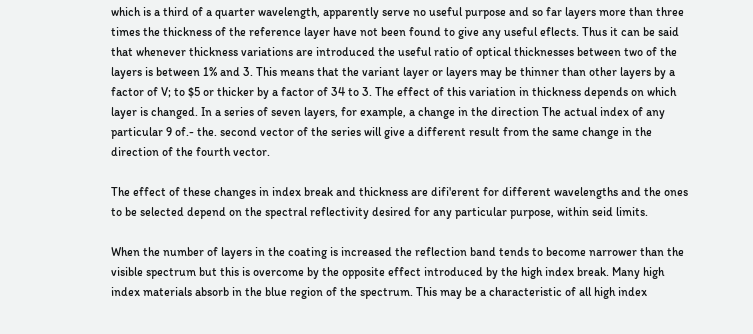which is a third of a quarter wavelength, apparently serve no useful purpose and so far layers more than three times the thickness of the reference layer have not been found to give any useful eflects. Thus it can be said that whenever thickness variations are introduced the useful ratio of optical thicknesses between two of the layers is between 1% and 3. This means that the variant layer or layers may be thinner than other layers by a factor of V; to $5 or thicker by a factor of 34 to 3. The effect of this variation in thickness depends on which layer is changed. In a series of seven layers, for example, a change in the direction The actual index of any particular 9 of.- the. second vector of the series will give a different result from the same change in the direction of the fourth vector.

The effect of these changes in index break and thickness are difi'erent for different wavelengths and the ones to be selected depend on the spectral reflectivity desired for any particular purpose, within seid limits.

When the number of layers in the coating is increased the reflection band tends to become narrower than the visible spectrum but this is overcome by the opposite effect introduced by the high index break. Many high index materials absorb in the blue region of the spectrum. This may be a characteristic of all high index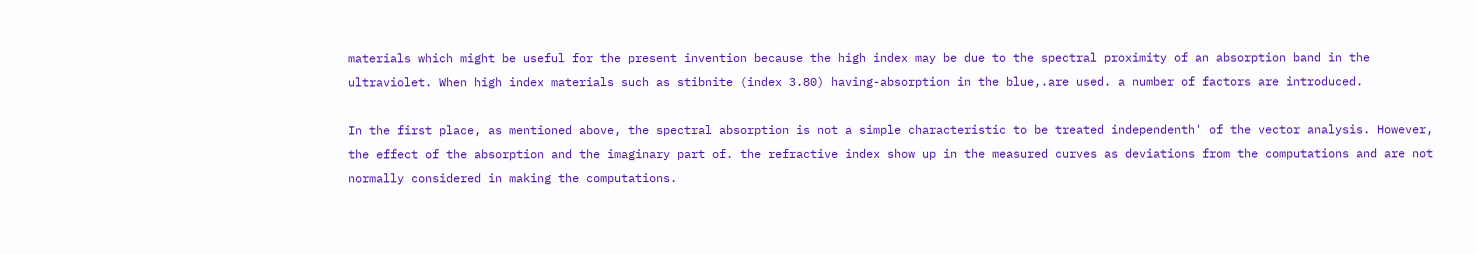materials which might be useful for the present invention because the high index may be due to the spectral proximity of an absorption band in the ultraviolet. When high index materials such as stibnite (index 3.80) having-absorption in the blue,.are used. a number of factors are introduced.

In the first place, as mentioned above, the spectral absorption is not a simple characteristic to be treated independenth' of the vector analysis. However, the effect of the absorption and the imaginary part of. the refractive index show up in the measured curves as deviations from the computations and are not normally considered in making the computations.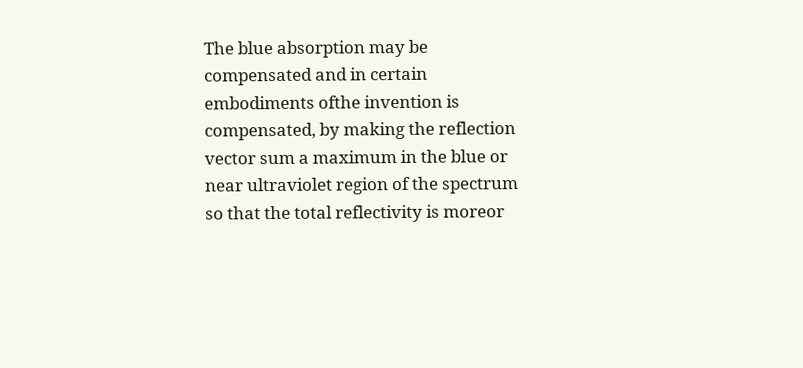The blue absorption may be compensated and in certain embodiments ofthe invention is compensated, by making the reflection vector sum a maximum in the blue or near ultraviolet region of the spectrum so that the total reflectivity is moreor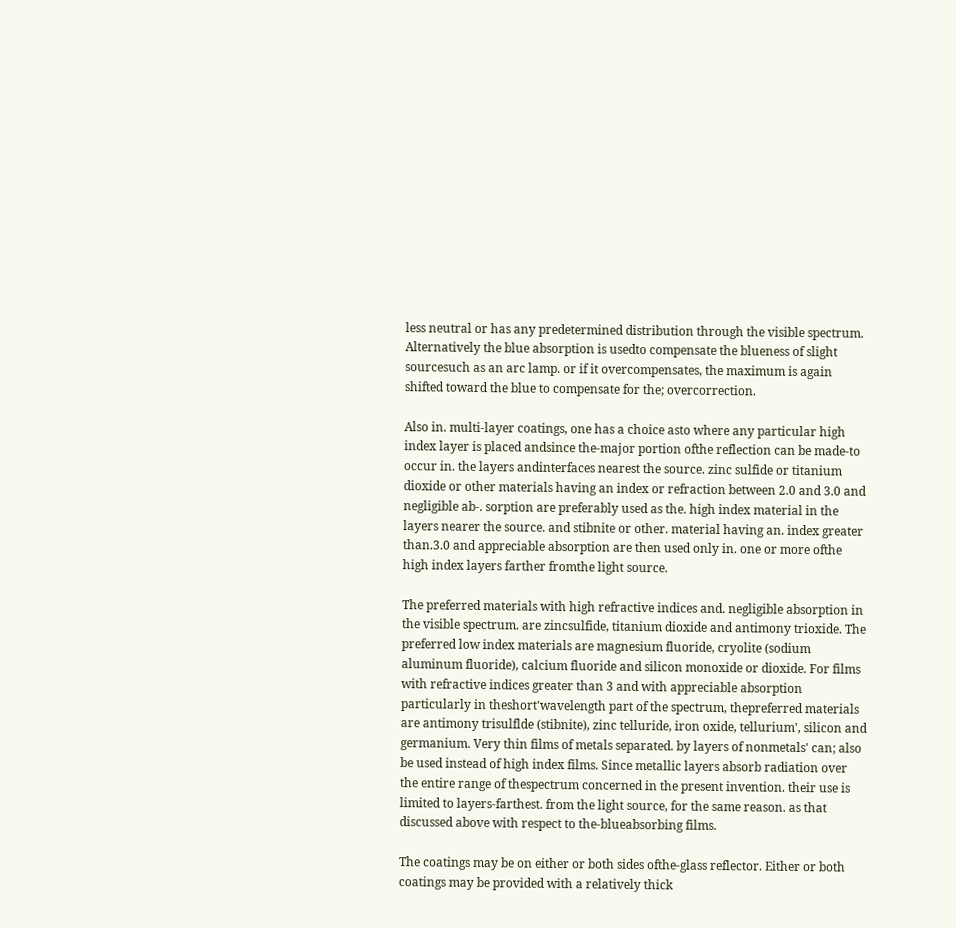less neutral or has any predetermined distribution through the visible spectrum. Alternatively the blue absorption is usedto compensate the blueness of slight sourcesuch as an arc lamp. or if it overcompensates, the maximum is again shifted toward the blue to compensate for the; overcorrection.

Also in. multi-layer coatings, one has a choice asto where any particular high index layer is placed andsince the-major portion ofthe reflection can be made-to occur in. the layers andinterfaces nearest the source. zinc sulfide or titanium dioxide or other materials having an index or refraction between 2.0 and 3.0 and negligible ab-. sorption are preferably used as the. high index material in the layers nearer the source. and stibnite or other. material having an. index greater than.3.0 and appreciable absorption are then used only in. one or more ofthe high index layers farther fromthe light source.

The preferred materials with high refractive indices and. negligible absorption in the visible spectrum. are zincsulfide, titanium dioxide and antimony trioxide. The preferred low index materials are magnesium fluoride, cryolite (sodium aluminum fluoride), calcium fluoride and silicon monoxide or dioxide. For films with refractive indices greater than 3 and with appreciable absorption particularly in theshort'wavelength part of the spectrum, thepreferred materials are antimony trisulflde (stibnite), zinc telluride, iron oxide, tellurium', silicon and germanium. Very thin films of metals separated. by layers of nonmetals' can; also be used instead of high index films. Since metallic layers absorb radiation over the entire range of thespectrum concerned in the present invention. their use is limited to layers-farthest. from the light source, for the same reason. as that discussed above with respect to the-blueabsorbing films.

The coatings may be on either or both sides ofthe-glass reflector. Either or both coatings may be provided with a relatively thick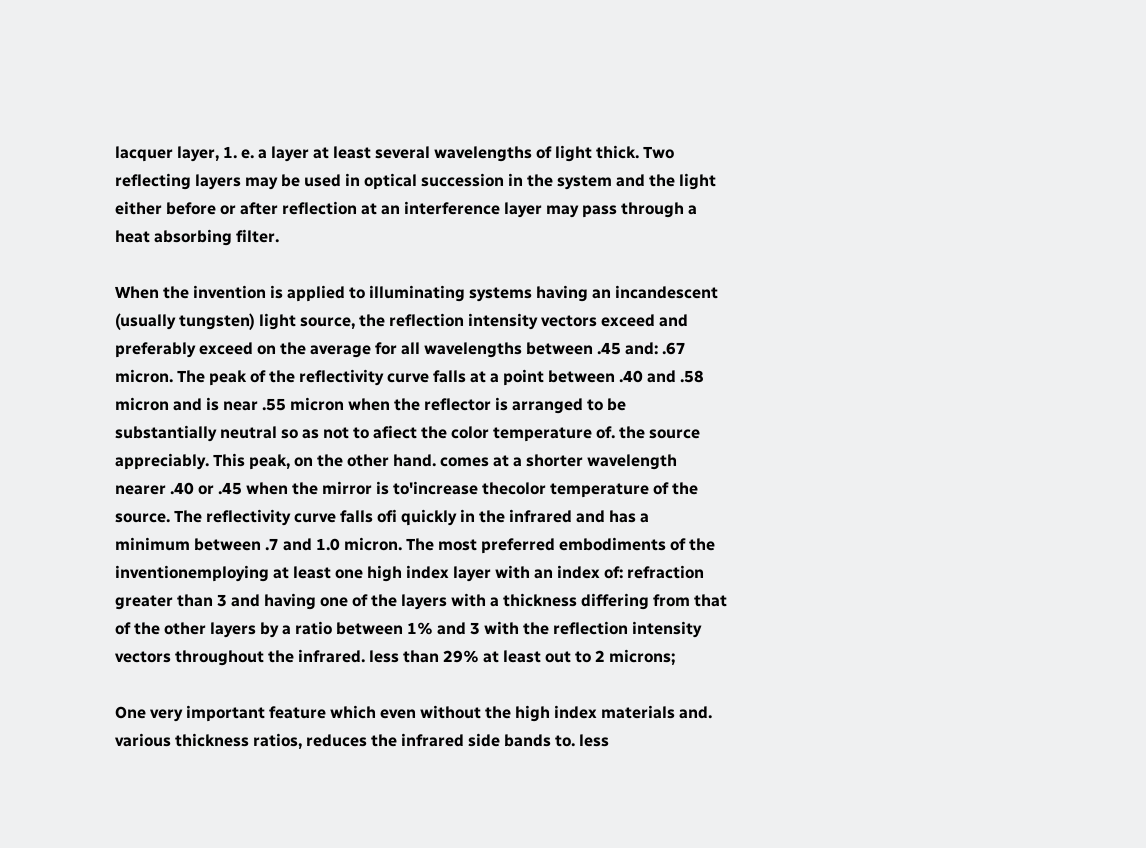lacquer layer, 1. e. a layer at least several wavelengths of light thick. Two reflecting layers may be used in optical succession in the system and the light either before or after reflection at an interference layer may pass through a heat absorbing filter.

When the invention is applied to illuminating systems having an incandescent (usually tungsten) light source, the reflection intensity vectors exceed and preferably exceed on the average for all wavelengths between .45 and: .67 micron. The peak of the reflectivity curve falls at a point between .40 and .58 micron and is near .55 micron when the reflector is arranged to be substantially neutral so as not to afiect the color temperature of. the source appreciably. This peak, on the other hand. comes at a shorter wavelength nearer .40 or .45 when the mirror is to'increase thecolor temperature of the source. The reflectivity curve falls ofi quickly in the infrared and has a minimum between .7 and 1.0 micron. The most preferred embodiments of the inventionemploying at least one high index layer with an index of: refraction greater than 3 and having one of the layers with a thickness differing from that of the other layers by a ratio between 1% and 3 with the reflection intensity vectors throughout the infrared. less than 29% at least out to 2 microns;

One very important feature which even without the high index materials and. various thickness ratios, reduces the infrared side bands to. less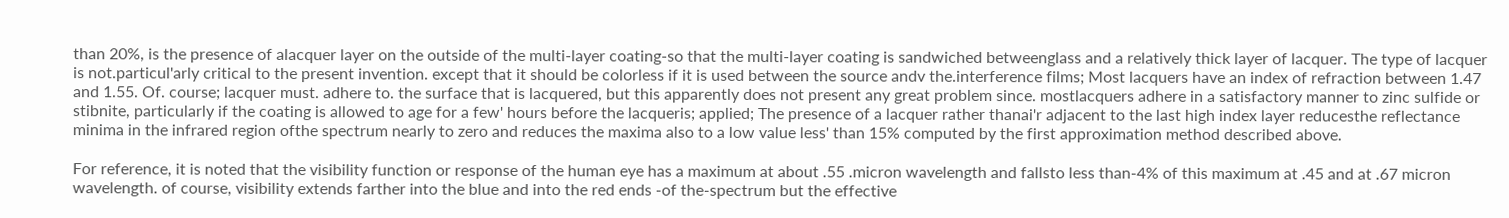than 20%, is the presence of alacquer layer on the outside of the multi-layer coating-so that the multi-layer coating is sandwiched betweenglass and a relatively thick layer of lacquer. The type of lacquer is not.particul'arly critical to the present invention. except that it should be colorless if it is used between the source andv the.interference films; Most lacquers have an index of refraction between 1.47 and 1.55. Of. course; lacquer must. adhere to. the surface that is lacquered, but this apparently does not present any great problem since. mostlacquers adhere in a satisfactory manner to zinc sulfide or stibnite, particularly if the coating is allowed to age for a few' hours before the lacqueris; applied; The presence of a lacquer rather thanai'r adjacent to the last high index layer reducesthe reflectance minima in the infrared region ofthe spectrum nearly to zero and reduces the maxima also to a low value less' than 15% computed by the first approximation method described above.

For reference, it is noted that the visibility function or response of the human eye has a maximum at about .55 .micron wavelength and fallsto less than-4% of this maximum at .45 and at .67 micron wavelength. of course, visibility extends farther into the blue and into the red ends -of the-spectrum but the effective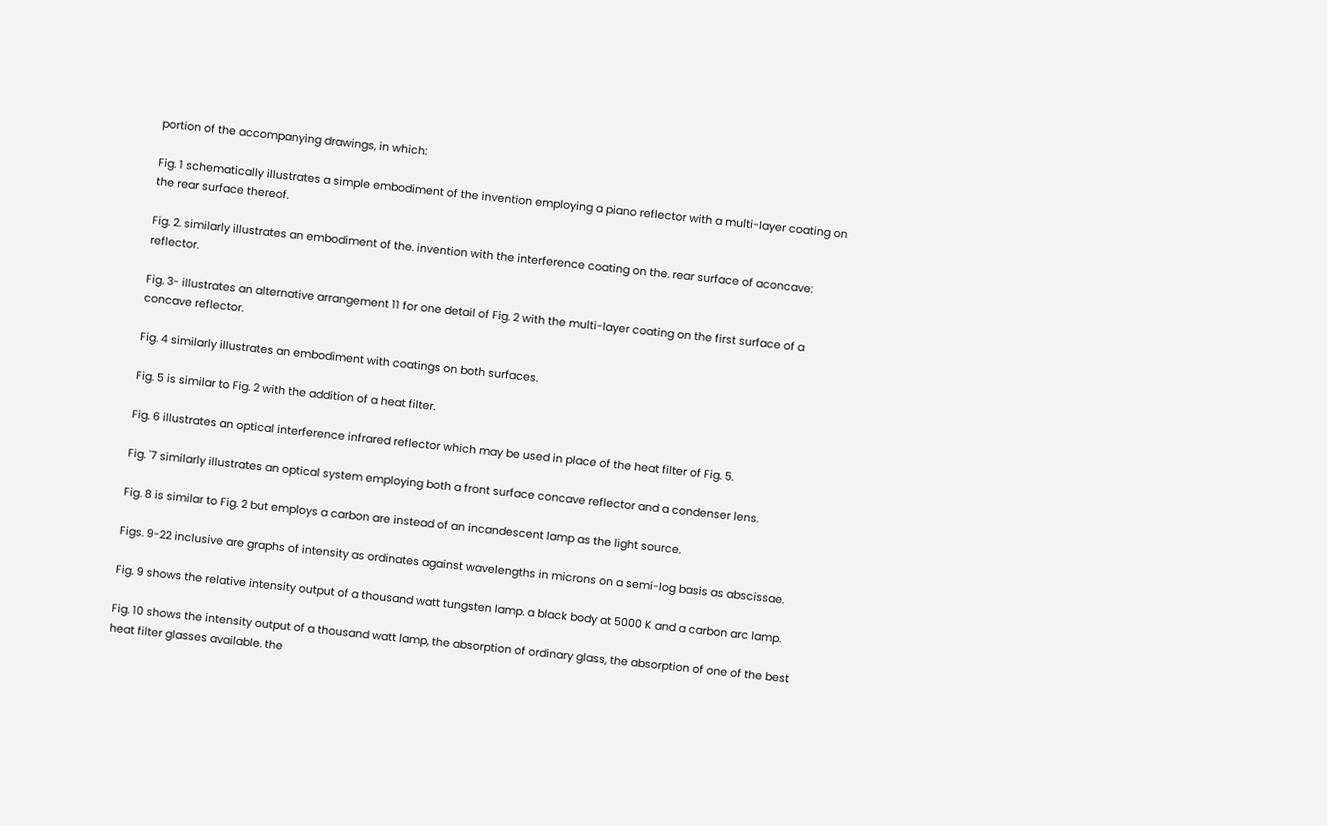portion of the accompanying drawings, in which:

Fig. 1 schematically illustrates a simple embodiment of the invention employing a piano reflector with a multi-layer coating on the rear surface thereof.

Fig. 2. similarly illustrates an embodiment of the. invention with the interference coating on the. rear surface of aconcave: reflector.

Fig. 3- illustrates an alternative arrangement 11 for one detail of Fig. 2 with the multi-layer coating on the first surface of a concave reflector.

Fig. 4 similarly illustrates an embodiment with coatings on both surfaces.

Fig. 5 is similar to Fig. 2 with the addition of a heat filter.

Fig. 6 illustrates an optical interference infrared reflector which may be used in place of the heat filter of Fig. 5.

Fig. '7 similarly illustrates an optical system employing both a front surface concave reflector and a condenser lens.

Fig. 8 is similar to Fig. 2 but employs a carbon are instead of an incandescent lamp as the light source.

Figs. 9-22 inclusive are graphs of intensity as ordinates against wavelengths in microns on a semi-log basis as abscissae.

Fig. 9 shows the relative intensity output of a thousand watt tungsten lamp. a black body at 5000 K and a carbon arc lamp.

Fig. 10 shows the intensity output of a thousand watt lamp, the absorption of ordinary glass, the absorption of one of the best heat filter glasses available. the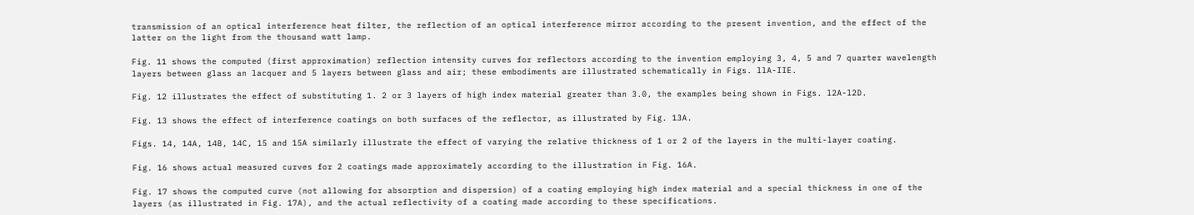transmission of an optical interference heat filter, the reflection of an optical interference mirror according to the present invention, and the effect of the latter on the light from the thousand watt lamp.

Fig. 11 shows the computed (first approximation) reflection intensity curves for reflectors according to the invention employing 3, 4, 5 and 7 quarter wavelength layers between glass an lacquer and 5 layers between glass and air; these embodiments are illustrated schematically in Figs. llA-IIE.

Fig. 12 illustrates the effect of substituting 1. 2 or 3 layers of high index material greater than 3.0, the examples being shown in Figs. l2A-l2D.

Fig. 13 shows the effect of interference coatings on both surfaces of the reflector, as illustrated by Fig. 13A.

Figs. 14, 14A, 14B, 14C, 15 and 15A similarly illustrate the effect of varying the relative thickness of 1 or 2 of the layers in the multi-layer coating.

Fig. 16 shows actual measured curves for 2 coatings made approximately according to the illustration in Fig. 16A.

Fig. 17 shows the computed curve (not allowing for absorption and dispersion) of a coating employing high index material and a special thickness in one of the layers (as illustrated in Fig. 17A), and the actual reflectivity of a coating made according to these specifications.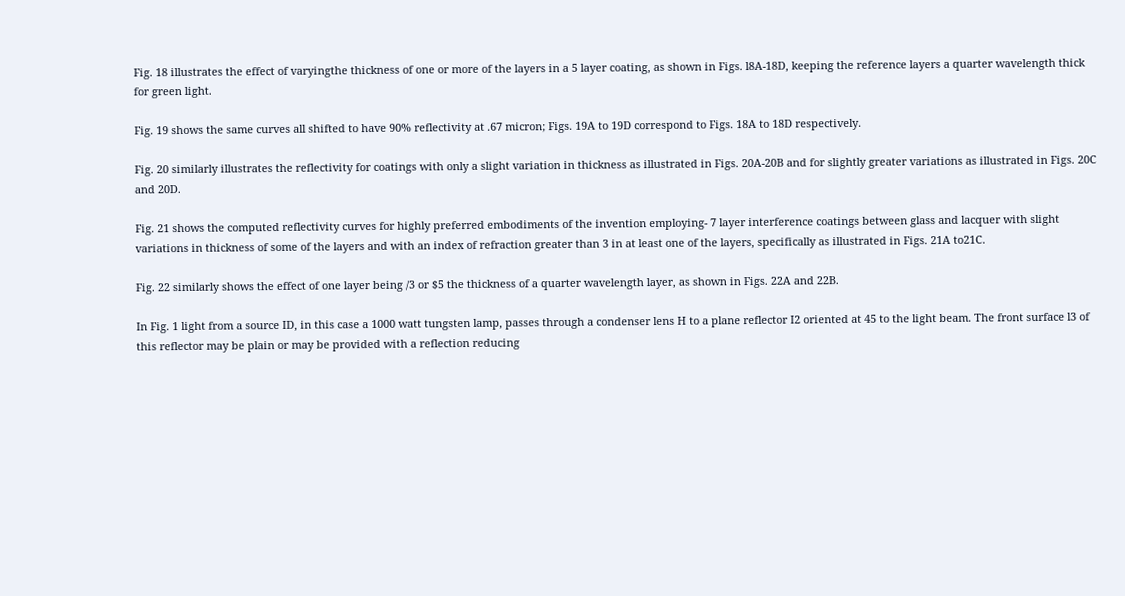Fig. 18 illustrates the effect of varyingthe thickness of one or more of the layers in a 5 layer coating, as shown in Figs. l8A-18D, keeping the reference layers a quarter wavelength thick for green light.

Fig. 19 shows the same curves all shifted to have 90% reflectivity at .67 micron; Figs. 19A to 19D correspond to Figs. 18A to 18D respectively.

Fig. 20 similarly illustrates the reflectivity for coatings with only a slight variation in thickness as illustrated in Figs. 20A-20B and for slightly greater variations as illustrated in Figs. 20C and 20D.

Fig. 21 shows the computed reflectivity curves for highly preferred embodiments of the invention employing- 7 layer interference coatings between glass and lacquer with slight variations in thickness of some of the layers and with an index of refraction greater than 3 in at least one of the layers, specifically as illustrated in Figs. 21A to21C.

Fig. 22 similarly shows the effect of one layer being /3 or $5 the thickness of a quarter wavelength layer, as shown in Figs. 22A and 22B.

In Fig. 1 light from a source ID, in this case a 1000 watt tungsten lamp, passes through a condenser lens H to a plane reflector I2 oriented at 45 to the light beam. The front surface l3 of this reflector may be plain or may be provided with a reflection reducing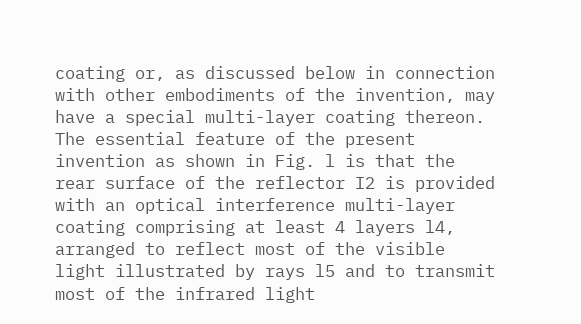coating or, as discussed below in connection with other embodiments of the invention, may have a special multi-layer coating thereon. The essential feature of the present invention as shown in Fig. l is that the rear surface of the reflector I2 is provided with an optical interference multi-layer coating comprising at least 4 layers l4, arranged to reflect most of the visible light illustrated by rays l5 and to transmit most of the infrared light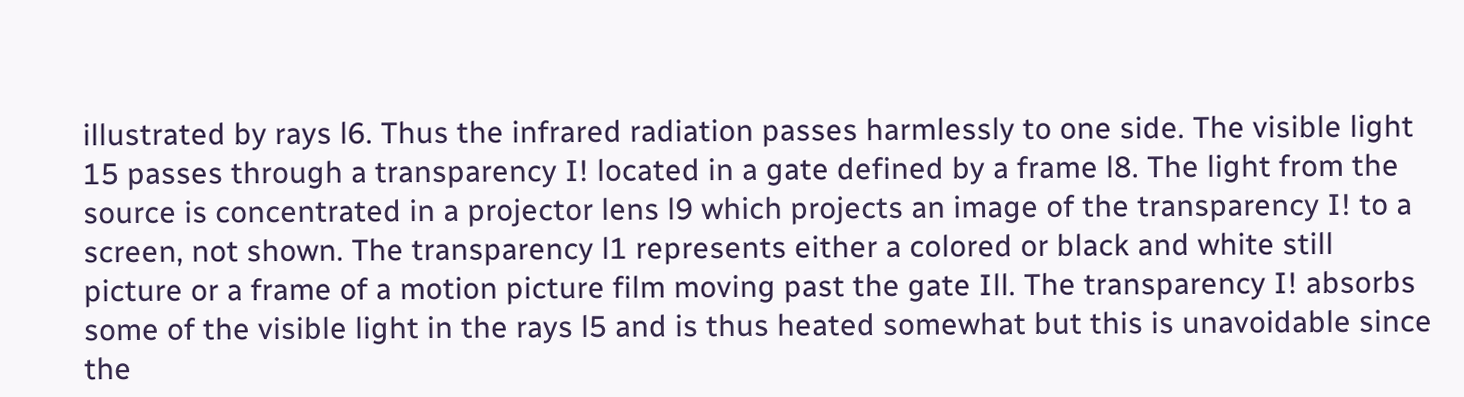illustrated by rays l6. Thus the infrared radiation passes harmlessly to one side. The visible light 15 passes through a transparency I! located in a gate defined by a frame l8. The light from the source is concentrated in a projector lens l9 which projects an image of the transparency I! to a screen, not shown. The transparency l1 represents either a colored or black and white still picture or a frame of a motion picture film moving past the gate Ill. The transparency I! absorbs some of the visible light in the rays l5 and is thus heated somewhat but this is unavoidable since the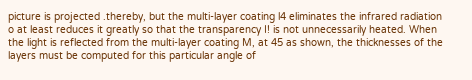picture is projected .thereby, but the multi-layer coating l4 eliminates the infrared radiation o at least reduces it greatly so that the transparency I! is not unnecessarily heated. When the light is reflected from the multi-layer coating M, at 45 as shown, the thicknesses of the layers must be computed for this particular angle of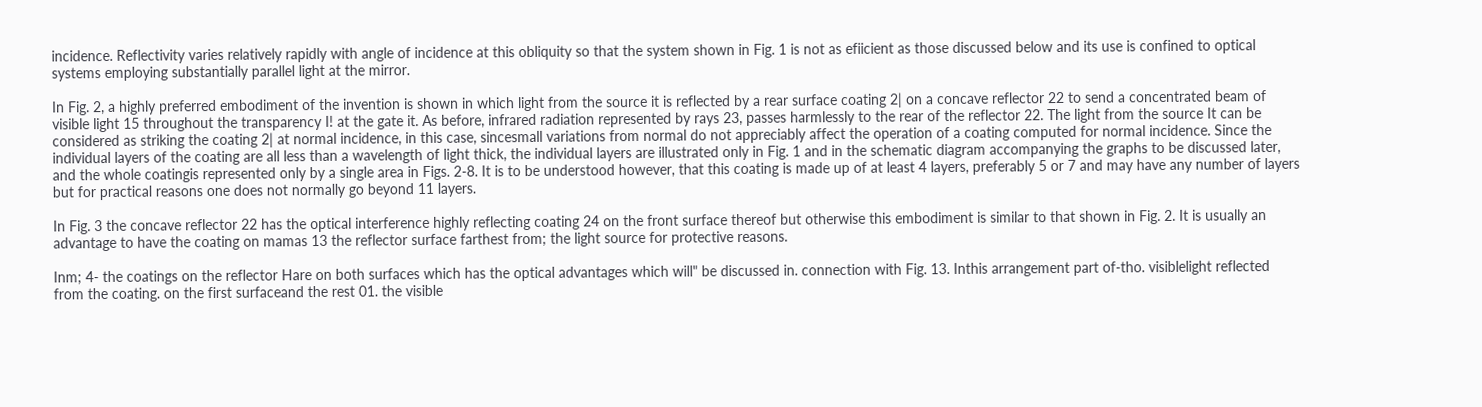incidence. Reflectivity varies relatively rapidly with angle of incidence at this obliquity so that the system shown in Fig. 1 is not as efiicient as those discussed below and its use is confined to optical systems employing substantially parallel light at the mirror.

In Fig. 2, a highly preferred embodiment of the invention is shown in which light from the source it is reflected by a rear surface coating 2| on a concave reflector 22 to send a concentrated beam of visible light 15 throughout the transparency I! at the gate it. As before, infrared radiation represented by rays 23, passes harmlessly to the rear of the reflector 22. The light from the source It can be considered as striking the coating 2| at normal incidence, in this case, sincesmall variations from normal do not appreciably affect the operation of a coating computed for normal incidence. Since the individual layers of the coating are all less than a wavelength of light thick, the individual layers are illustrated only in Fig. 1 and in the schematic diagram accompanying the graphs to be discussed later, and the whole coatingis represented only by a single area in Figs. 2-8. It is to be understood however, that this coating is made up of at least 4 layers, preferably 5 or 7 and may have any number of layers but for practical reasons one does not normally go beyond 11 layers.

In Fig. 3 the concave reflector 22 has the optical interference highly reflecting coating 24 on the front surface thereof but otherwise this embodiment is similar to that shown in Fig. 2. It is usually an advantage to have the coating on mamas 13 the reflector surface farthest from; the light source for protective reasons.

Inm; 4- the coatings on the reflector Hare on both surfaces which has the optical advantages which will" be discussed in. connection with Fig. 13. Inthis arrangement part of-tho. visiblelight reflected from the coating. on the first surfaceand the rest 01. the visible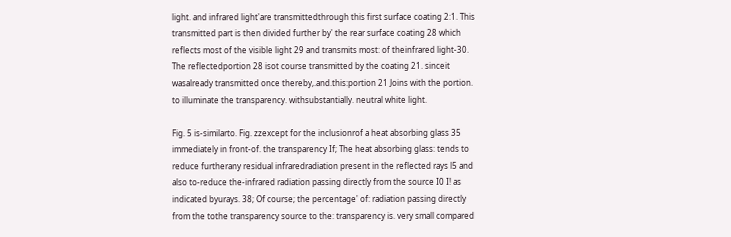light. and infrared light'are transmittedthrough this first surface coating 2:1. This transmitted part is then divided further by' the rear surface coating 28 which reflects most of the visible light 29 and transmits most: of theinfrared light-30. The reflectedportion 28 isot course transmitted by the coating 21. sinceit wasalready transmitted once thereby,.and.this:portion 21 Joins with the portion. to illuminate the transparency. withsubstantially. neutral white light.

Fig. 5 is-similarto. Fig. zzexcept for the inclusionrof a heat absorbing glass 35 immediately in front-of. the transparency If; The heat absorbing glass: tends to reduce furtherany residual infraredradiation present in the reflected rays l5 and also to-reduce the-infrared radiation passing directly from the source I0 I! as indicated byurays. 38; Of course; the percentage' of: radiation passing directly from the tothe transparency source to the: transparency is. very small compared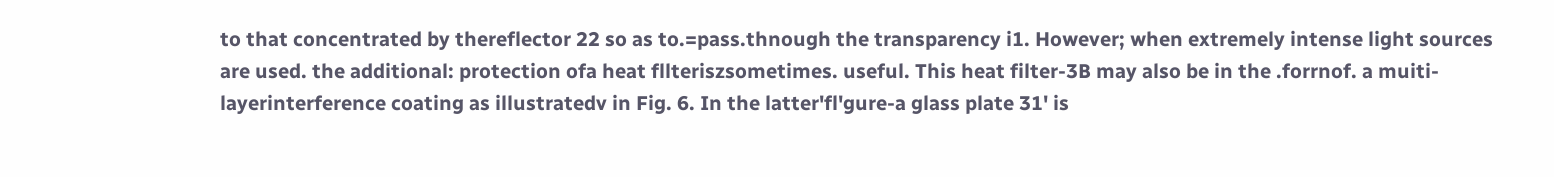to that concentrated by thereflector 22 so as to.=pass.thnough the transparency i1. However; when extremely intense light sources are used. the additional: protection ofa heat fllteriszsometimes. useful. This heat filter-3B may also be in the .forrnof. a muiti-layerinterference coating as illustratedv in Fig. 6. In the latter'fl'gure-a glass plate 31' is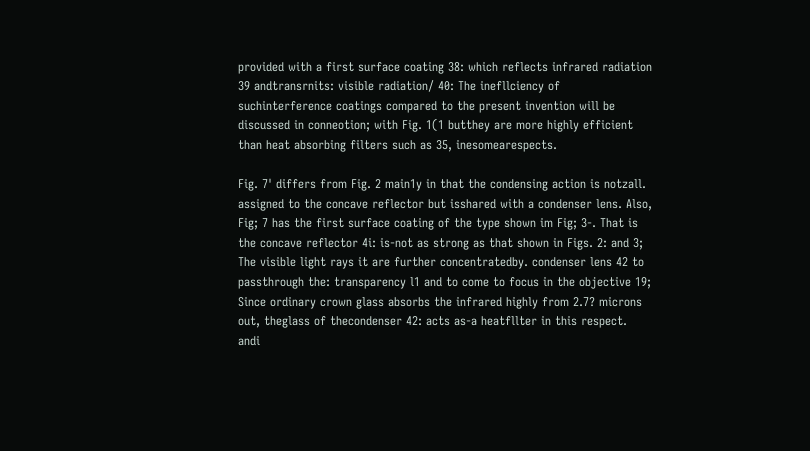provided with a first surface coating 38: which reflects infrared radiation 39 andtransrnits: visible radiation/ 40: The inefllciency of suchinterference coatings compared to the present invention will be discussed in conneotion; with Fig. 1(1 butthey are more highly efficient than heat absorbing filters such as 35, inesomearespects.

Fig. 7' differs from Fig. 2 main1y in that the condensing action is notzall. assigned to the concave reflector but isshared with a condenser lens. Also, Fig; 7 has the first surface coating of the type shown im Fig; 3-. That is the concave reflector 4i: is-not as strong as that shown in Figs. 2: and 3; The visible light rays it are further concentratedby. condenser lens 42 to passthrough the: transparency l1 and to come to focus in the objective 19; Since ordinary crown glass absorbs the infrared highly from 2.7? microns out, theglass of thecondenser 42: acts as-a heatfllter in this respect. andi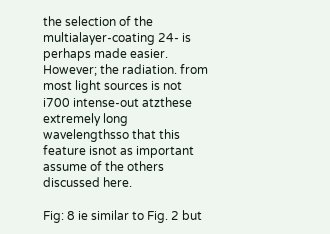the selection of the multialayer-coating 24- is perhaps made easier. However; the radiation. from most light sources is not i700 intense-out atzthese extremely long wavelengthsso that this feature isnot as important assume of the others discussed here.

Fig: 8 ie similar to Fig. 2 but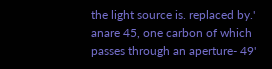the light source is. replaced by.' anare 45, one carbon of which passes through an aperture- 49'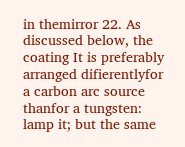in themirror 22. As discussed below, the coating It is preferably arranged difierentlyfor a carbon arc source thanfor a tungsten: lamp it; but the same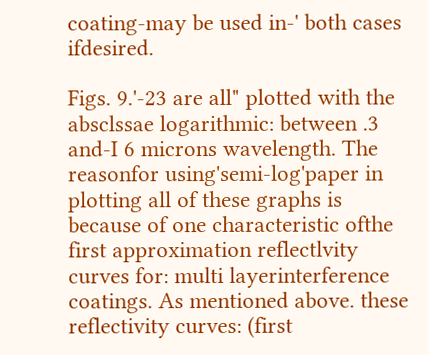coating-may be used in-' both cases ifdesired.

Figs. 9.'-23 are all" plotted with the absclssae logarithmic: between .3 and-I 6 microns wavelength. The reasonfor using'semi-log'paper in plotting all of these graphs is because of one characteristic ofthe first approximation reflectlvity curves for: multi layerinterference coatings. As mentioned above. these reflectivity curves: (first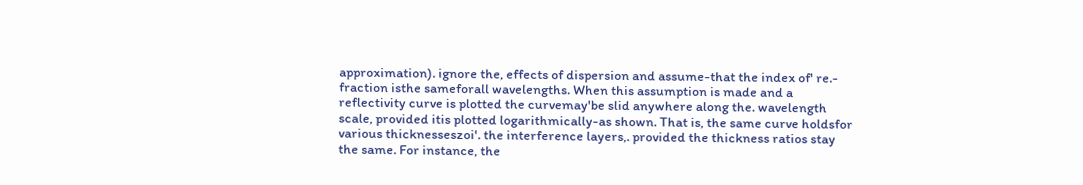approximation). ignore the, effects of dispersion and assume-that the index of' re.- fraction isthe sameforall wavelengths. When this assumption is made and a reflectivity curve is plotted the curvemay'be slid anywhere along the. wavelength scale, provided itis plotted logarithmically-as shown. That is, the same curve holdsfor various thicknesseszoi'. the interference layers,. provided the thickness ratios stay the same. For instance, the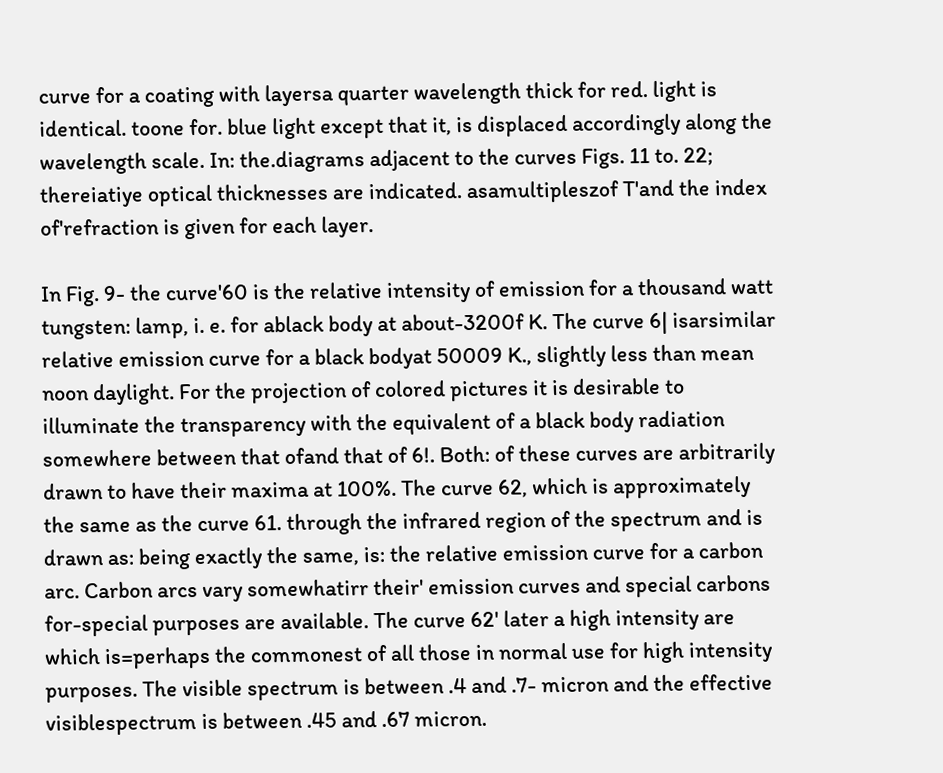curve for a coating with layersa quarter wavelength thick for red. light is identical. toone for. blue light except that it, is displaced accordingly along the wavelength scale. In: the.diagrams adjacent to the curves Figs. 11 to. 22; thereiatiye optical thicknesses are indicated. asamultipleszof T'and the index of'refraction is given for each layer.

In Fig. 9- the curve'60 is the relative intensity of emission for a thousand watt tungsten: lamp, i. e. for ablack body at about-3200f K. The curve 6| isarsimilar relative emission curve for a black bodyat 50009 K., slightly less than mean noon daylight. For the projection of colored pictures it is desirable to illuminate the transparency with the equivalent of a black body radiation somewhere between that ofand that of 6!. Both: of these curves are arbitrarily drawn to have their maxima at 100%. The curve 62, which is approximately the same as the curve 61. through the infrared region of the spectrum and is drawn as: being exactly the same, is: the relative emission curve for a carbon arc. Carbon arcs vary somewhatirr their' emission curves and special carbons for-special purposes are available. The curve 62' later a high intensity are which is=perhaps the commonest of all those in normal use for high intensity purposes. The visible spectrum is between .4 and .7- micron and the effective visiblespectrum is between .45 and .67 micron.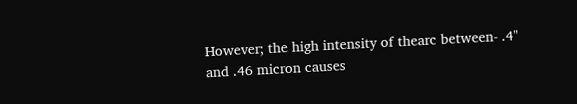However; the high intensity of thearc between- .4" and .46 micron causes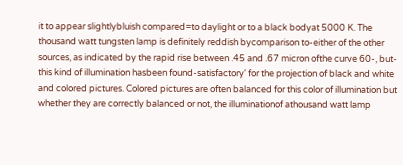it to appear slightlybluish compared=to daylight or to a black bodyat 5000 K. The thousand watt tungsten lamp is definitely reddish bycomparison to-either of the other sources, as indicated by the rapid rise between .45 and .67 micron ofthe curve 60-, but-this kind of illumination hasbeen found-satisfactory' for the projection of black and white and colored pictures. Colored pictures are often balanced for this color of illumination but whether they are correctly balanced or not, the illuminationof athousand watt lamp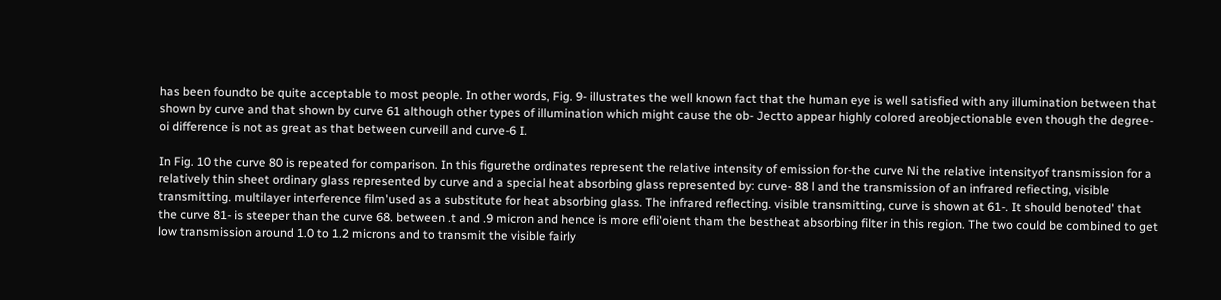has been foundto be quite acceptable to most people. In other words, Fig. 9- illustrates the well known fact that the human eye is well satisfied with any illumination between that shown by curve and that shown by curve 61 although other types of illumination which might cause the ob- Jectto appear highly colored areobjectionable even though the degree-oi difference is not as great as that between curveill and curve-6 I.

In Fig. 10 the curve 80 is repeated for comparison. In this figurethe ordinates represent the relative intensity of emission for-the curve Ni the relative intensityof transmission for a relatively thin sheet ordinary glass represented by curve and a special heat absorbing glass represented by: curve- 88 l and the transmission of an infrared refiecting, visible transmitting. multilayer interference film'used as a substitute for heat absorbing glass. The infrared reflecting. visible transmitting, curve is shown at 61-. It should benoted' that the curve 81- is steeper than the curve 68. between .t and .9 micron and hence is more efli'oient tham the bestheat absorbing filter in this region. The two could be combined to get low transmission around 1.0 to 1.2 microns and to transmit the visible fairly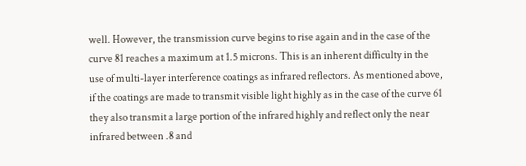well. However, the transmission curve begins to rise again and in the case of the curve 81 reaches a maximum at 1.5 microns. This is an inherent difficulty in the use of multi-layer interference coatings as infrared reflectors. As mentioned above, if the coatings are made to transmit visible light highly as in the case of the curve 61 they also transmit a large portion of the infrared highly and reflect only the near infrared between .8 and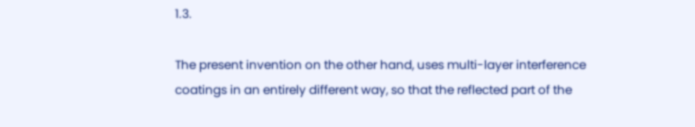1.3.

The present invention on the other hand, uses multi-layer interference coatings in an entirely different way, so that the reflected part of the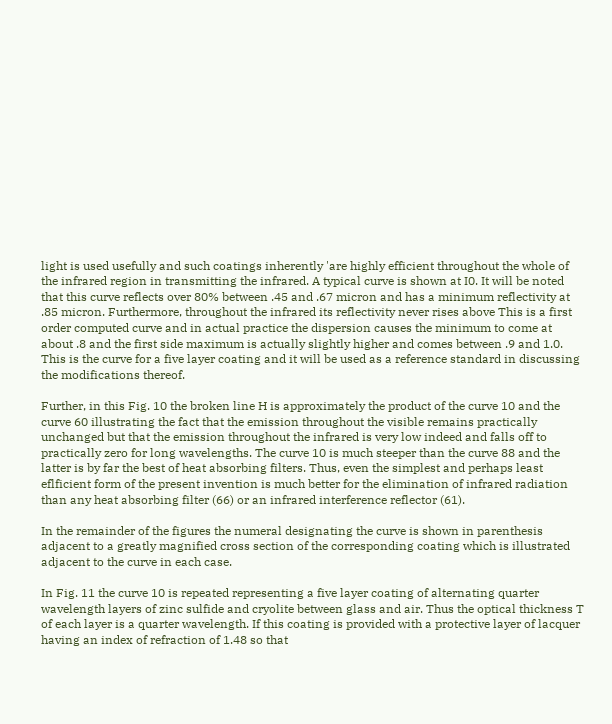light is used usefully and such coatings inherently 'are highly efficient throughout the whole of the infrared region in transmitting the infrared. A typical curve is shown at I0. It will be noted that this curve reflects over 80% between .45 and .67 micron and has a minimum reflectivity at .85 micron. Furthermore, throughout the infrared its reflectivity never rises above This is a first order computed curve and in actual practice the dispersion causes the minimum to come at about .8 and the first side maximum is actually slightly higher and comes between .9 and 1.0. This is the curve for a five layer coating and it will be used as a reference standard in discussing the modifications thereof.

Further, in this Fig. 10 the broken line H is approximately the product of the curve 10 and the curve 60 illustrating the fact that the emission throughout the visible remains practically unchanged but that the emission throughout the infrared is very low indeed and falls off to practically zero for long wavelengths. The curve 10 is much steeper than the curve 88 and the latter is by far the best of heat absorbing filters. Thus, even the simplest and perhaps least eflficient form of the present invention is much better for the elimination of infrared radiation than any heat absorbing filter (66) or an infrared interference reflector (61).

In the remainder of the figures the numeral designating the curve is shown in parenthesis adjacent to a greatly magnified cross section of the corresponding coating which is illustrated adjacent to the curve in each case.

In Fig. 11 the curve 10 is repeated representing a five layer coating of alternating quarter wavelength layers of zinc sulfide and cryolite between glass and air. Thus the optical thickness T of each layer is a quarter wavelength. If this coating is provided with a protective layer of lacquer having an index of refraction of 1.48 so that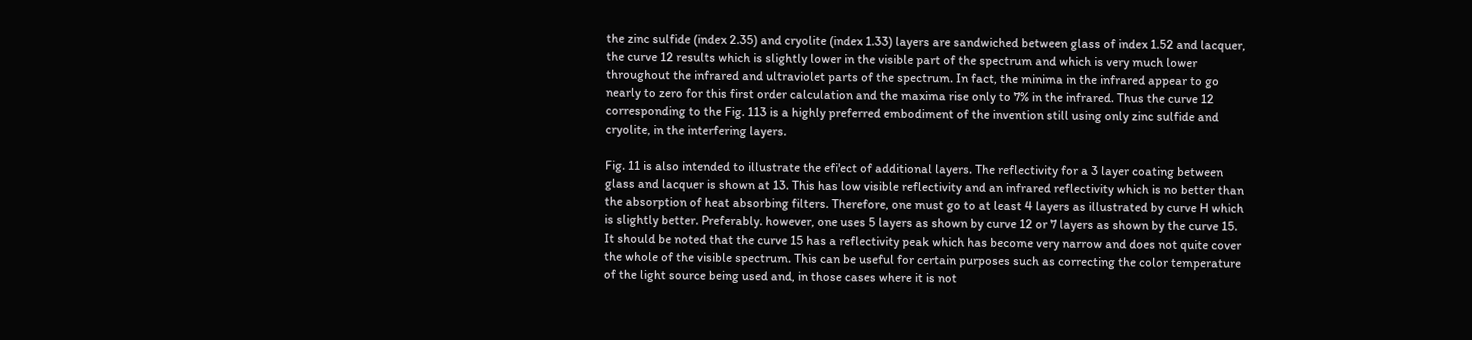the zinc sulfide (index 2.35) and cryolite (index 1.33) layers are sandwiched between glass of index 1.52 and lacquer, the curve 12 results which is slightly lower in the visible part of the spectrum and which is very much lower throughout the infrared and ultraviolet parts of the spectrum. In fact, the minima in the infrared appear to go nearly to zero for this first order calculation and the maxima rise only to 7% in the infrared. Thus the curve 12 corresponding to the Fig. 113 is a highly preferred embodiment of the invention still using only zinc sulfide and cryolite, in the interfering layers.

Fig. 11 is also intended to illustrate the efi'ect of additional layers. The reflectivity for a 3 layer coating between glass and lacquer is shown at 13. This has low visible reflectivity and an infrared reflectivity which is no better than the absorption of heat absorbing filters. Therefore, one must go to at least 4 layers as illustrated by curve H which is slightly better. Preferably. however, one uses 5 layers as shown by curve 12 or 7 layers as shown by the curve 15. It should be noted that the curve 15 has a reflectivity peak which has become very narrow and does not quite cover the whole of the visible spectrum. This can be useful for certain purposes such as correcting the color temperature of the light source being used and, in those cases where it is not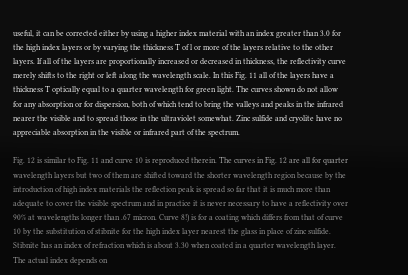useful, it can be corrected either by using a higher index material with an index greater than 3.0 for the high index layers or by varying the thickness T of l or more of the layers relative to the other layers. If all of the layers are proportionally increased or decreased in thickness, the reflectivity curve merely shifts to the right or left along the wavelength scale. In this Fig. 11 all of the layers have a thickness T optically equal to a quarter wavelength for green light. The curves shown do not allow for any absorption or for dispersion, both of which tend to bring the valleys and peaks in the infrared nearer the visible and to spread those in the ultraviolet somewhat. Zinc sulfide and cryolite have no appreciable absorption in the visible or infrared part of the spectrum.

Fig. 12 is similar to Fig. 11 and curve 10 is reproduced therein. The curves in Fig. 12 are all for quarter wavelength layers but two of them are shifted toward the shorter wavelength region because by the introduction of high index materials the reflection peak is spread so far that it is much more than adequate to cover the visible spectrum and in practice it is never necessary to have a reflectivity over 90% at wavelengths longer than .67 micron. Curve 8!) is for a coating which differs from that of curve 10 by the substitution of stibnite for the high index layer nearest the glass in place of zinc sulfide. Stibnite has an index of refraction which is about 3.30 when coated in a quarter wavelength layer. The actual index depends on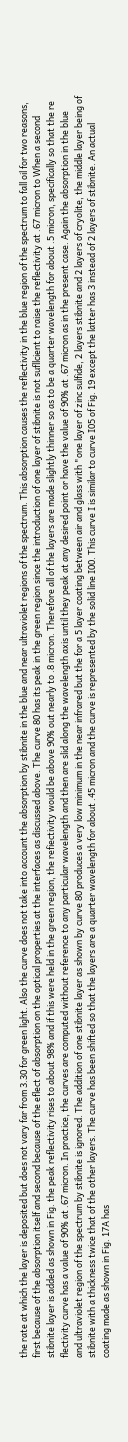the rate at which the layer is deposited but does not vary far from 3.30 for green light. Also the curve does not take into account the absorption by stibnite in the blue and near ultraviolet regions of the spectrum. This absorption causes the reflectivity in the blue region of the spectrum to fall oil for two reasons, first because of the absorption itself and second because of the eflect of absorption on the optical properties at the interfaces as discussed above. The curve 80 has its peak in the green region since the introduction of one layer of stibnite is not sufllcient to raise the reflectivity at .67 micron to When a second stibnite layer is added as shown in Fig. the peak reflectivity rises to about 98% and if this were held in the green region, the refiectivity would be above 90% out nearly to .8 micron. Therefore all of the layers are made slightly thinner so as to be a quarter wavelength for about .5 micron, specifically so that the re flectivity curve has a value of 90% at .67 micron. In practice, the curves are computed without reference to any particular wavelength and then are slid along the wavelength axis until they peak at any desired point or have the value of 90% at .67 micron as in the present case. Again the absorption in the blue and ultraviolet region of the spectrum by stibnite is ignored. The addition of one stibnite layer as shown by curve 80 produces a very low minimum in the near infrared but the for a 5 layer coating between air and glass with "one layer of zinc sulfide, 2 layers stibnite and 2 layers of cryolite, the middle layer being of stibnite with a thickness twice that of the other layers. The curve has been shifted so that the layers are a quarter wavelength for about .45 micron and the curve is represented by the solid line I00. This curve I is similar to curve I05 of Fig. 19 except the latter has 3 instead of 2 layers of stibnite. An actual coating made as shown in Fig. 17A has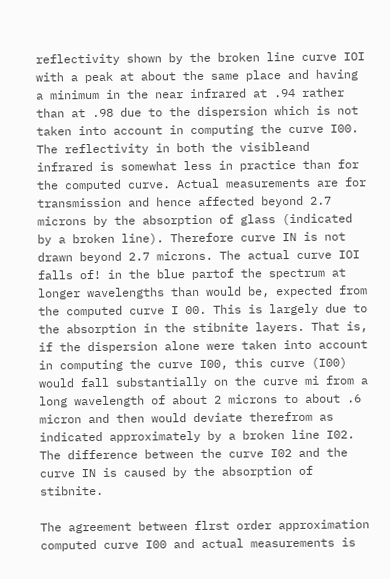reflectivity shown by the broken line curve IOI with a peak at about the same place and having a minimum in the near infrared at .94 rather than at .98 due to the dispersion which is not taken into account in computing the curve I00. The reflectivity in both the visibleand infrared is somewhat less in practice than for the computed curve. Actual measurements are for transmission and hence affected beyond 2.7 microns by the absorption of glass (indicated by a broken line). Therefore curve IN is not drawn beyond 2.7 microns. The actual curve IOI falls of! in the blue partof the spectrum at longer wavelengths than would be, expected from the computed curve I 00. This is largely due to the absorption in the stibnite layers. That is, if the dispersion alone were taken into account in computing the curve I00, this curve (I00) would fall substantially on the curve mi from a long wavelength of about 2 microns to about .6 micron and then would deviate therefrom as indicated approximately by a broken line I02. The difference between the curve I02 and the curve IN is caused by the absorption of stibnite.

The agreement between flrst order approximation computed curve I00 and actual measurements is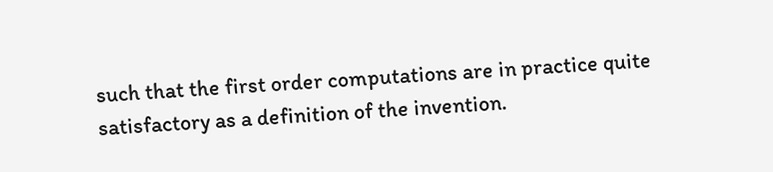such that the first order computations are in practice quite satisfactory as a definition of the invention.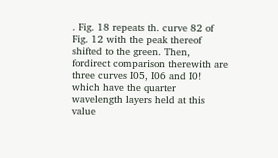. Fig. 18 repeats th. curve 82 of Fig. 12 with the peak thereof shifted to the green. Then, fordirect comparison therewith are three curves I05, I06 and I0! which have the quarter wavelength layers held at this value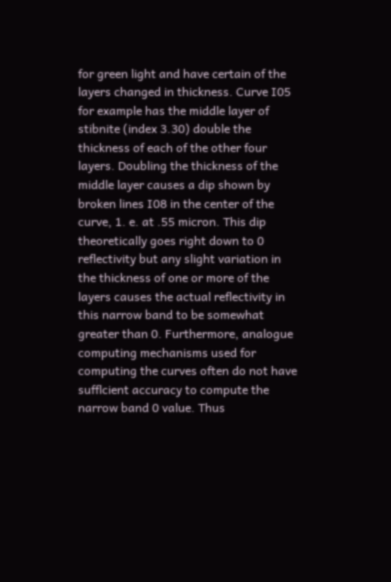for green light and have certain of the layers changed in thickness. Curve I05 for example has the middle layer of stibnite (index 3.30) double the thickness of each of the other four layers. Doubling the thickness of the middle layer causes a dip shown by broken lines I08 in the center of the curve, 1. e. at .55 micron. This dip theoretically goes right down to 0 reflectivity but any slight variation in the thickness of one or more of the layers causes the actual reflectivity in this narrow band to be somewhat greater than 0. Furthermore, analogue computing mechanisms used for computing the curves often do not have sufflcient accuracy to compute the narrow band 0 value. Thus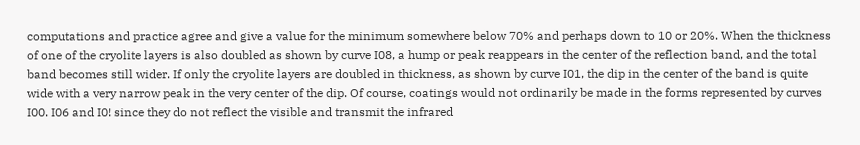computations and practice agree and give a value for the minimum somewhere below 70% and perhaps down to 10 or 20%. When the thickness of one of the cryolite layers is also doubled as shown by curve I08, a hump or peak reappears in the center of the reflection band, and the total band becomes still wider. If only the cryolite layers are doubled in thickness, as shown by curve I01, the dip in the center of the band is quite wide with a very narrow peak in the very center of the dip. Of course, coatings would not ordinarily be made in the forms represented by curves I00. I06 and I0! since they do not reflect the visible and transmit the infrared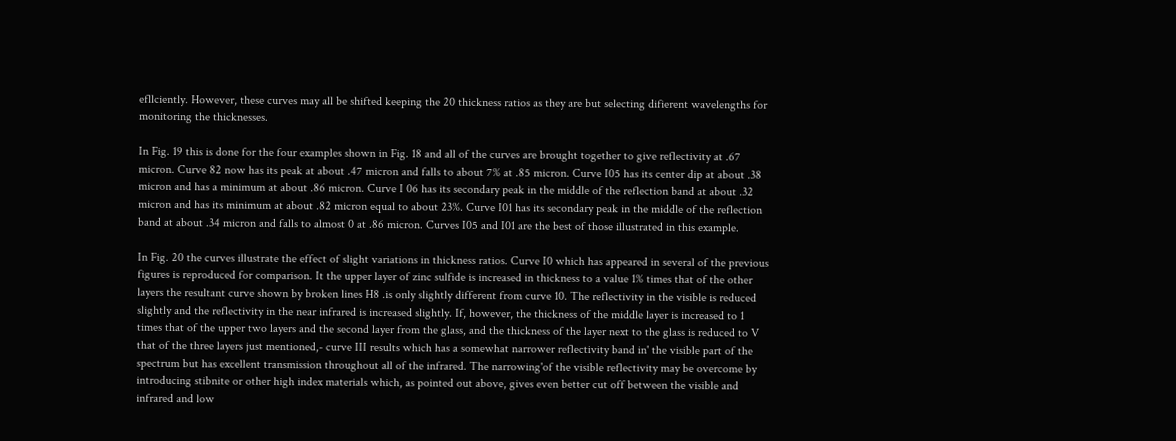efllciently. However, these curves may all be shifted keeping the 20 thickness ratios as they are but selecting difierent wavelengths for monitoring the thicknesses.

In Fig. 19 this is done for the four examples shown in Fig. 18 and all of the curves are brought together to give reflectivity at .67 micron. Curve 82 now has its peak at about .47 micron and falls to about 7% at .85 micron. Curve I05 has its center dip at about .38 micron and has a minimum at about .86 micron. Curve I 06 has its secondary peak in the middle of the reflection band at about .32 micron and has its minimum at about .82 micron equal to about 23%. Curve I01 has its secondary peak in the middle of the reflection band at about .34 micron and falls to almost 0 at .86 micron. Curves I05 and I01 are the best of those illustrated in this example.

In Fig. 20 the curves illustrate the effect of slight variations in thickness ratios. Curve I0 which has appeared in several of the previous figures is reproduced for comparison. It the upper layer of zinc sulfide is increased in thickness to a value 1% times that of the other layers the resultant curve shown by broken lines H8 .is only slightly different from curve 10. The reflectivity in the visible is reduced slightly and the reflectivity in the near infrared is increased slightly. If, however, the thickness of the middle layer is increased to 1 times that of the upper two layers and the second layer from the glass, and the thickness of the layer next to the glass is reduced to V that of the three layers just mentioned,- curve III results which has a somewhat narrower reflectivity band in' the visible part of the spectrum but has excellent transmission throughout all of the infrared. The narrowing'of the visible reflectivity may be overcome by introducing stibnite or other high index materials which, as pointed out above, gives even better cut off between the visible and infrared and low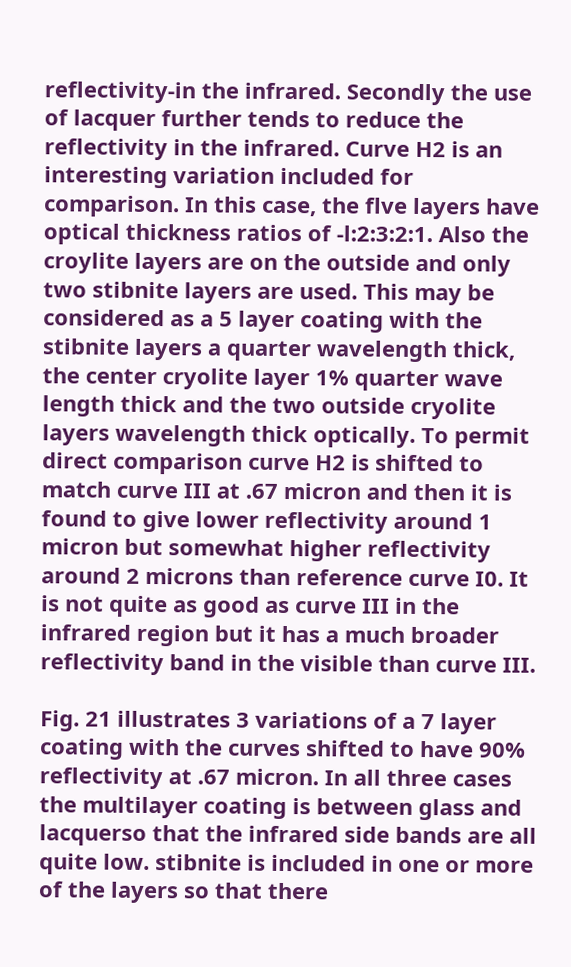reflectivity-in the infrared. Secondly the use of lacquer further tends to reduce the reflectivity in the infrared. Curve H2 is an interesting variation included for comparison. In this case, the flve layers have optical thickness ratios of -l:2:3:2:1. Also the croylite layers are on the outside and only two stibnite layers are used. This may be considered as a 5 layer coating with the stibnite layers a quarter wavelength thick, the center cryolite layer 1% quarter wave length thick and the two outside cryolite layers wavelength thick optically. To permit direct comparison curve H2 is shifted to match curve III at .67 micron and then it is found to give lower reflectivity around 1 micron but somewhat higher reflectivity around 2 microns than reference curve I0. It is not quite as good as curve III in the infrared region but it has a much broader reflectivity band in the visible than curve III.

Fig. 21 illustrates 3 variations of a 7 layer coating with the curves shifted to have 90% reflectivity at .67 micron. In all three cases the multilayer coating is between glass and lacquerso that the infrared side bands are all quite low. stibnite is included in one or more of the layers so that there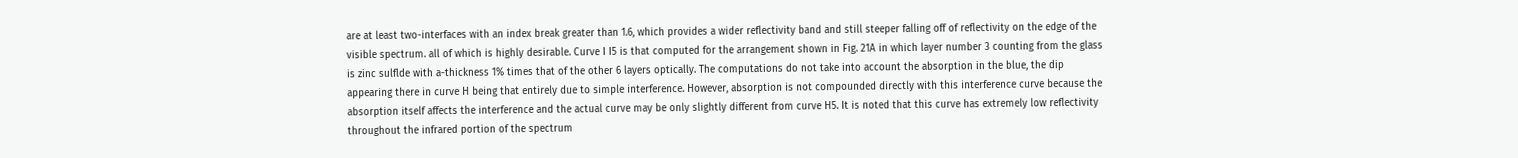are at least two-interfaces with an index break greater than 1.6, which provides a wider reflectivity band and still steeper falling off of reflectivity on the edge of the visible spectrum. all of which is highly desirable. Curve I I5 is that computed for the arrangement shown in Fig. 21A in which layer number 3 counting from the glass is zinc sulflde with a-thickness 1% times that of the other 6 layers optically. The computations do not take into account the absorption in the blue, the dip appearing there in curve H being that entirely due to simple interference. However, absorption is not compounded directly with this interference curve because the absorption itself affects the interference and the actual curve may be only slightly different from curve H5. It is noted that this curve has extremely low reflectivity throughout the infrared portion of the spectrum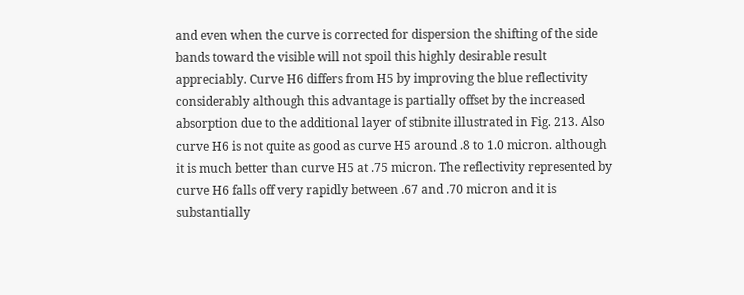and even when the curve is corrected for dispersion the shifting of the side bands toward the visible will not spoil this highly desirable result appreciably. Curve H6 differs from H5 by improving the blue reflectivity considerably although this advantage is partially offset by the increased absorption due to the additional layer of stibnite illustrated in Fig. 213. Also curve H6 is not quite as good as curve H5 around .8 to 1.0 micron. although it is much better than curve H5 at .75 micron. The reflectivity represented by curve H6 falls off very rapidly between .67 and .70 micron and it is substantially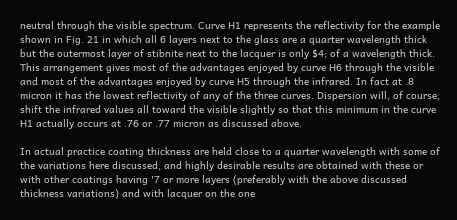neutral through the visible spectrum. Curve H1 represents the reflectivity for the example shown in Fig. 21 in which all 6 layers next to the glass are a quarter wavelength thick but the outermost layer of stibnite next to the lacquer is only $4; of a wavelength thick. This arrangement gives most of the advantages enjoyed by curve H6 through the visible and most of the advantages enjoyed by curve H5 through the infrared. In fact at .8 micron it has the lowest reflectivity of any of the three curves. Dispersion will, of course, shift the infrared values all toward the visible slightly so that this minimum in the curve H1 actually occurs at .76 or .77 micron as discussed above.

In actual practice coating thickness are held close to a quarter wavelength with some of the variations here discussed, and highly desirable results are obtained with these or with other coatings having '7 or more layers (preferably with the above discussed thickness variations) and with lacquer on the one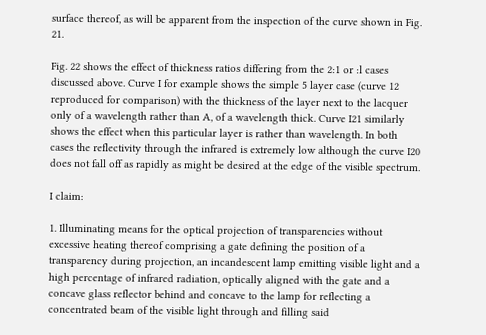surface thereof, as will be apparent from the inspection of the curve shown in Fig. 21.

Fig. 22 shows the effect of thickness ratios differing from the 2:1 or :l cases discussed above. Curve I for example shows the simple 5 layer case (curve 12 reproduced for comparison) with the thickness of the layer next to the lacquer only of a wavelength rather than A, of a wavelength thick. Curve I21 similarly shows the effect when this particular layer is rather than wavelength. In both cases the reflectivity through the infrared is extremely low although the curve I20 does not fall off as rapidly as might be desired at the edge of the visible spectrum.

I claim:

1. Illuminating means for the optical projection of transparencies without excessive heating thereof comprising a gate defining the position of a transparency during projection, an incandescent lamp emitting visible light and a high percentage of infrared radiation, optically aligned with the gate and a concave glass reflector behind and concave to the lamp for reflecting a concentrated beam of the visible light through and filling said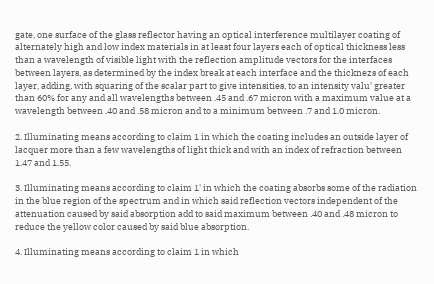gate, one surface of the glass reflector having an optical interference multilayer coating of alternately high and low index materials in at least four layers each of optical thickness less than a wavelength of visible light with the reflection amplitude vectors for the interfaces between layers, as determined by the index break at each interface and the thicknezs of each layer, adding, with squaring of the scalar part to give intensities, to an intensity valu' greater than 60% for any and all wavelengths between .45 and .67 micron with a maximum value at a wavelength between .40 and .58 micron and to a minimum between .7 and 1.0 micron.

2. Illuminating means according to claim 1 in which the coating includes an outside layer of lacquer more than a few wavelengths of light thick and with an index of refraction between 1.47 and 1.55.

3. Illuminating means according to claim 1' in which the coating absorbs some of the radiation in the blue region of the spectrum and in which said reflection vectors independent of the attenuation caused by said absorption add to said maximum between .40 and .48 micron to reduce the yellow color caused by said blue absorption.

4. Illuminating means according to claim 1 in which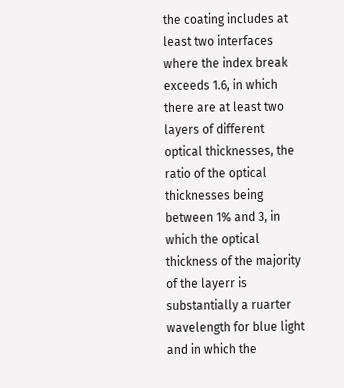the coating includes at least two interfaces where the index break exceeds 1.6, in which there are at least two layers of different optical thicknesses, the ratio of the optical thicknesses being between 1% and 3, in which the optical thickness of the majority of the layerr is substantially a ruarter wavelength for blue light and in which the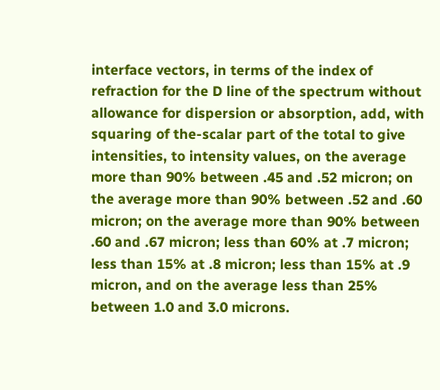interface vectors, in terms of the index of refraction for the D line of the spectrum without allowance for dispersion or absorption, add, with squaring of the-scalar part of the total to give intensities, to intensity values, on the average more than 90% between .45 and .52 micron; on the average more than 90% between .52 and .60 micron; on the average more than 90% between .60 and .67 micron; less than 60% at .7 micron; less than 15% at .8 micron; less than 15% at .9 micron, and on the average less than 25% between 1.0 and 3.0 microns.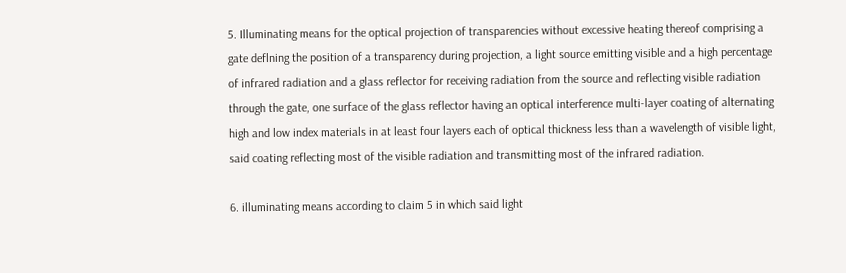5. Illuminating means for the optical projection of transparencies without excessive heating thereof comprising a gate deflning the position of a transparency during projection, a light source emitting visible and a high percentage of infrared radiation and a glass reflector for receiving radiation from the source and reflecting visible radiation through the gate, one surface of the glass reflector having an optical interference multi-layer coating of alternating high and low index materials in at least four layers each of optical thickness less than a wavelength of visible light, said coating reflecting most of the visible radiation and transmitting most of the infrared radiation.

6. illuminating means according to claim 5 in which said light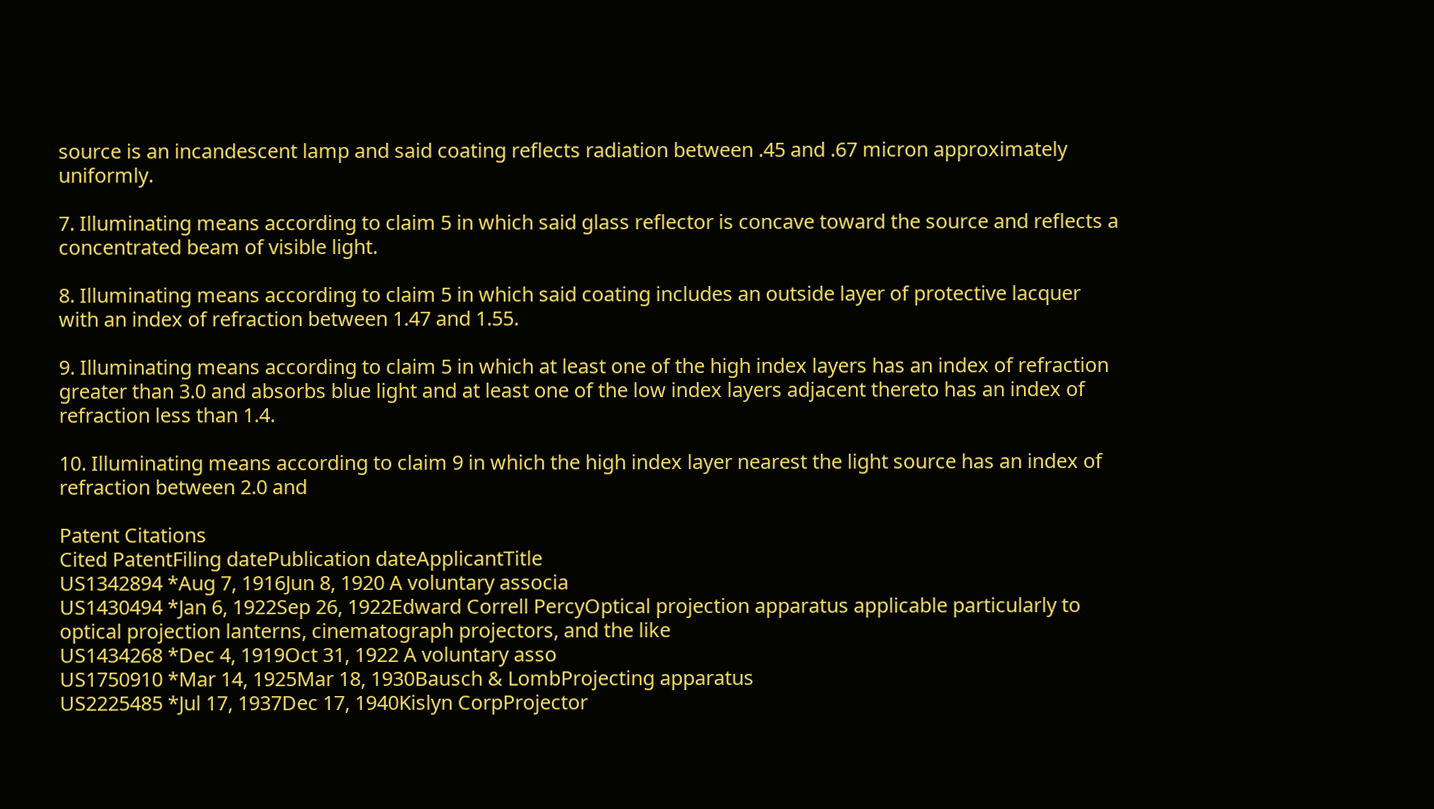source is an incandescent lamp and said coating reflects radiation between .45 and .67 micron approximately uniformly.

7. Illuminating means according to claim 5 in which said glass reflector is concave toward the source and reflects a concentrated beam of visible light.

8. Illuminating means according to claim 5 in which said coating includes an outside layer of protective lacquer with an index of refraction between 1.47 and 1.55.

9. Illuminating means according to claim 5 in which at least one of the high index layers has an index of refraction greater than 3.0 and absorbs blue light and at least one of the low index layers adjacent thereto has an index of refraction less than 1.4.

10. Illuminating means according to claim 9 in which the high index layer nearest the light source has an index of refraction between 2.0 and

Patent Citations
Cited PatentFiling datePublication dateApplicantTitle
US1342894 *Aug 7, 1916Jun 8, 1920 A voluntary associa
US1430494 *Jan 6, 1922Sep 26, 1922Edward Correll PercyOptical projection apparatus applicable particularly to optical projection lanterns, cinematograph projectors, and the like
US1434268 *Dec 4, 1919Oct 31, 1922 A voluntary asso
US1750910 *Mar 14, 1925Mar 18, 1930Bausch & LombProjecting apparatus
US2225485 *Jul 17, 1937Dec 17, 1940Kislyn CorpProjector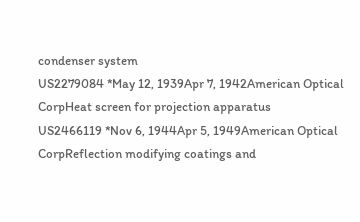condenser system
US2279084 *May 12, 1939Apr 7, 1942American Optical CorpHeat screen for projection apparatus
US2466119 *Nov 6, 1944Apr 5, 1949American Optical CorpReflection modifying coatings and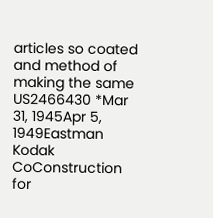articles so coated and method of making the same
US2466430 *Mar 31, 1945Apr 5, 1949Eastman Kodak CoConstruction for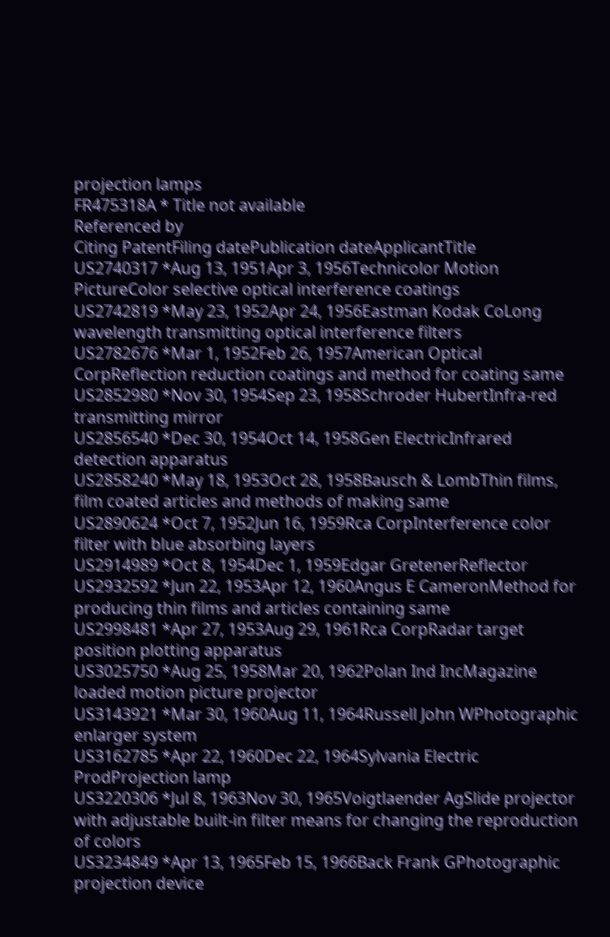projection lamps
FR475318A * Title not available
Referenced by
Citing PatentFiling datePublication dateApplicantTitle
US2740317 *Aug 13, 1951Apr 3, 1956Technicolor Motion PictureColor selective optical interference coatings
US2742819 *May 23, 1952Apr 24, 1956Eastman Kodak CoLong wavelength transmitting optical interference filters
US2782676 *Mar 1, 1952Feb 26, 1957American Optical CorpReflection reduction coatings and method for coating same
US2852980 *Nov 30, 1954Sep 23, 1958Schroder HubertInfra-red transmitting mirror
US2856540 *Dec 30, 1954Oct 14, 1958Gen ElectricInfrared detection apparatus
US2858240 *May 18, 1953Oct 28, 1958Bausch & LombThin films, film coated articles and methods of making same
US2890624 *Oct 7, 1952Jun 16, 1959Rca CorpInterference color filter with blue absorbing layers
US2914989 *Oct 8, 1954Dec 1, 1959Edgar GretenerReflector
US2932592 *Jun 22, 1953Apr 12, 1960Angus E CameronMethod for producing thin films and articles containing same
US2998481 *Apr 27, 1953Aug 29, 1961Rca CorpRadar target position plotting apparatus
US3025750 *Aug 25, 1958Mar 20, 1962Polan Ind IncMagazine loaded motion picture projector
US3143921 *Mar 30, 1960Aug 11, 1964Russell John WPhotographic enlarger system
US3162785 *Apr 22, 1960Dec 22, 1964Sylvania Electric ProdProjection lamp
US3220306 *Jul 8, 1963Nov 30, 1965Voigtlaender AgSlide projector with adjustable built-in filter means for changing the reproduction of colors
US3234849 *Apr 13, 1965Feb 15, 1966Back Frank GPhotographic projection device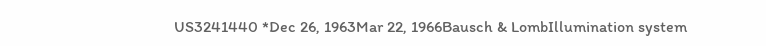US3241440 *Dec 26, 1963Mar 22, 1966Bausch & LombIllumination system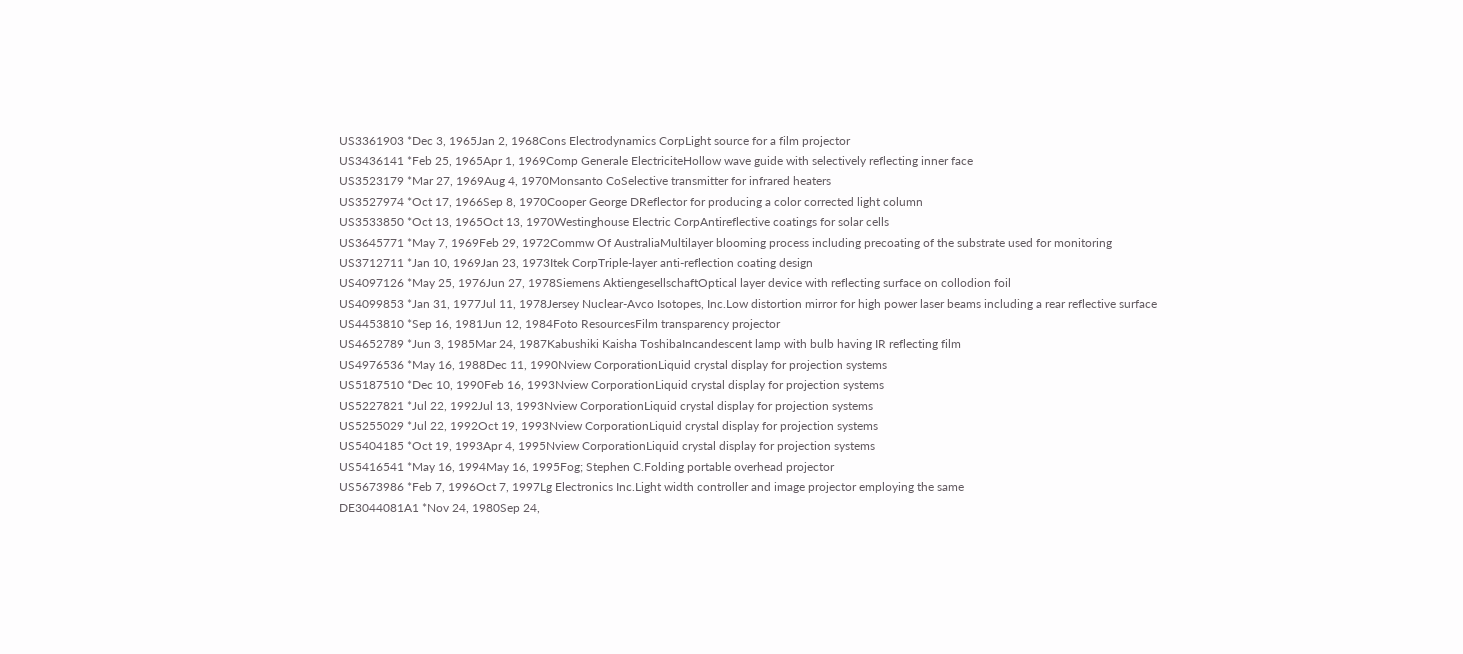US3361903 *Dec 3, 1965Jan 2, 1968Cons Electrodynamics CorpLight source for a film projector
US3436141 *Feb 25, 1965Apr 1, 1969Comp Generale ElectriciteHollow wave guide with selectively reflecting inner face
US3523179 *Mar 27, 1969Aug 4, 1970Monsanto CoSelective transmitter for infrared heaters
US3527974 *Oct 17, 1966Sep 8, 1970Cooper George DReflector for producing a color corrected light column
US3533850 *Oct 13, 1965Oct 13, 1970Westinghouse Electric CorpAntireflective coatings for solar cells
US3645771 *May 7, 1969Feb 29, 1972Commw Of AustraliaMultilayer blooming process including precoating of the substrate used for monitoring
US3712711 *Jan 10, 1969Jan 23, 1973Itek CorpTriple-layer anti-reflection coating design
US4097126 *May 25, 1976Jun 27, 1978Siemens AktiengesellschaftOptical layer device with reflecting surface on collodion foil
US4099853 *Jan 31, 1977Jul 11, 1978Jersey Nuclear-Avco Isotopes, Inc.Low distortion mirror for high power laser beams including a rear reflective surface
US4453810 *Sep 16, 1981Jun 12, 1984Foto ResourcesFilm transparency projector
US4652789 *Jun 3, 1985Mar 24, 1987Kabushiki Kaisha ToshibaIncandescent lamp with bulb having IR reflecting film
US4976536 *May 16, 1988Dec 11, 1990Nview CorporationLiquid crystal display for projection systems
US5187510 *Dec 10, 1990Feb 16, 1993Nview CorporationLiquid crystal display for projection systems
US5227821 *Jul 22, 1992Jul 13, 1993Nview CorporationLiquid crystal display for projection systems
US5255029 *Jul 22, 1992Oct 19, 1993Nview CorporationLiquid crystal display for projection systems
US5404185 *Oct 19, 1993Apr 4, 1995Nview CorporationLiquid crystal display for projection systems
US5416541 *May 16, 1994May 16, 1995Fog; Stephen C.Folding portable overhead projector
US5673986 *Feb 7, 1996Oct 7, 1997Lg Electronics Inc.Light width controller and image projector employing the same
DE3044081A1 *Nov 24, 1980Sep 24,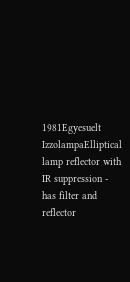1981Egyesuelt IzzolampaElliptical lamp reflector with IR suppression - has filter and reflector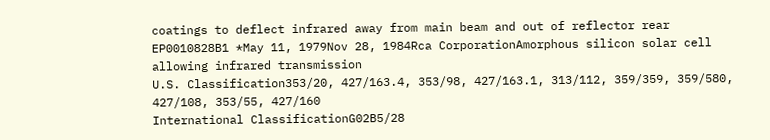coatings to deflect infrared away from main beam and out of reflector rear
EP0010828B1 *May 11, 1979Nov 28, 1984Rca CorporationAmorphous silicon solar cell allowing infrared transmission
U.S. Classification353/20, 427/163.4, 353/98, 427/163.1, 313/112, 359/359, 359/580, 427/108, 353/55, 427/160
International ClassificationG02B5/28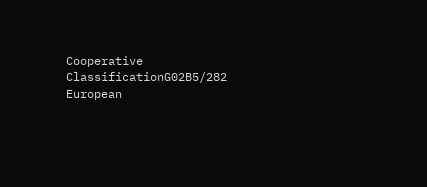Cooperative ClassificationG02B5/282
European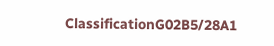ClassificationG02B5/28A1